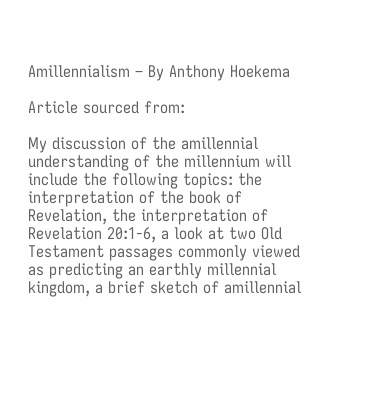Amillennialism – By Anthony Hoekema

Article sourced from:

My discussion of the amillennial understanding of the millennium will include the following topics: the interpretation of the book of Revelation, the interpretation of Revelation 20:1-6, a look at two Old Testament passages commonly viewed as predicting an earthly millennial kingdom, a brief sketch of amillennial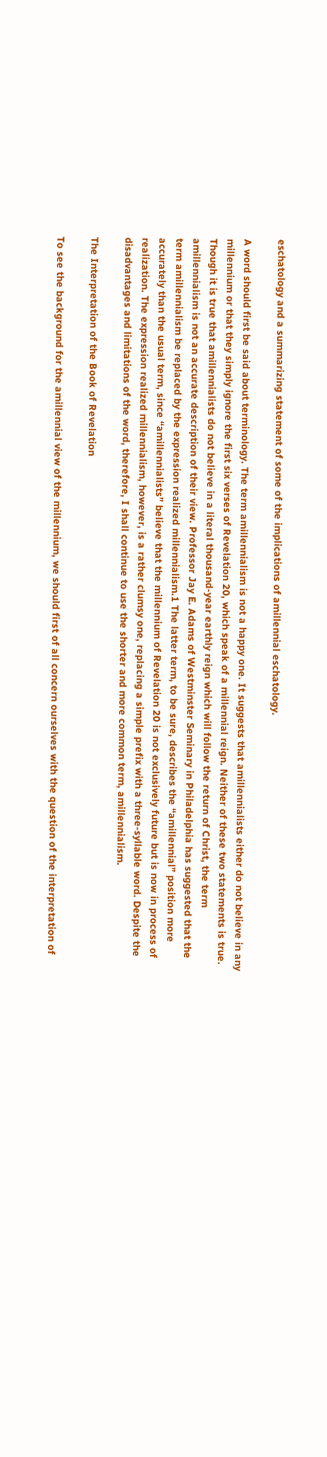eschatology and a summarizing statement of some of the implications of amillennial eschatology.

A word should first be said about terminology. The term amillennialism is not a happy one. It suggests that amillennialists either do not believe in any millennium or that they simply ignore the first six verses of Revelation 20, which speak of a millennial reign. Neither of these two statements is true. Though it is true that amillennialists do not believe in a literal thousand-year earthly reign which will follow the return of Christ, the term amillennialism is not an accurate description of their view. Professor Jay E. Adams of Westminster Seminary in Philadelphia has suggested that the term amillennialism be replaced by the expression realized millennialism.1 The latter term, to be sure, describes the “amillennial” position more accurately than the usual term, since “amillennialists” believe that the millennium of Revelation 20 is not exclusively future but is now in process of realization. The expression realized millennialism, however, is a rather clumsy one, replacing a simple prefix with a three-syllable word. Despite the disadvantages and limitations of the word, therefore, I shall continue to use the shorter and more common term, amillennialism.

The Interpretation of the Book of Revelation

To see the background for the amillennial view of the millennium, we should first of all concern ourselves with the question of the interpretation of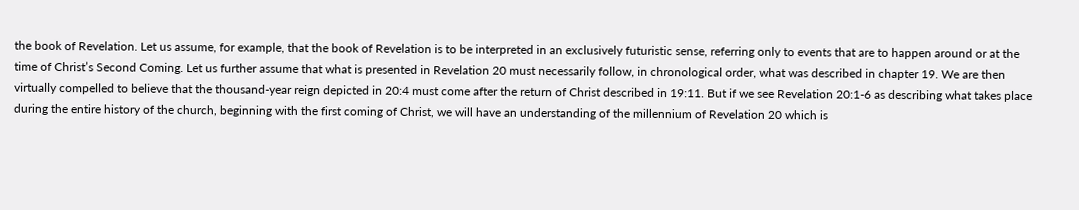the book of Revelation. Let us assume, for example, that the book of Revelation is to be interpreted in an exclusively futuristic sense, referring only to events that are to happen around or at the time of Christ’s Second Coming. Let us further assume that what is presented in Revelation 20 must necessarily follow, in chronological order, what was described in chapter 19. We are then virtually compelled to believe that the thousand-year reign depicted in 20:4 must come after the return of Christ described in 19:11. But if we see Revelation 20:1-6 as describing what takes place during the entire history of the church, beginning with the first coming of Christ, we will have an understanding of the millennium of Revelation 20 which is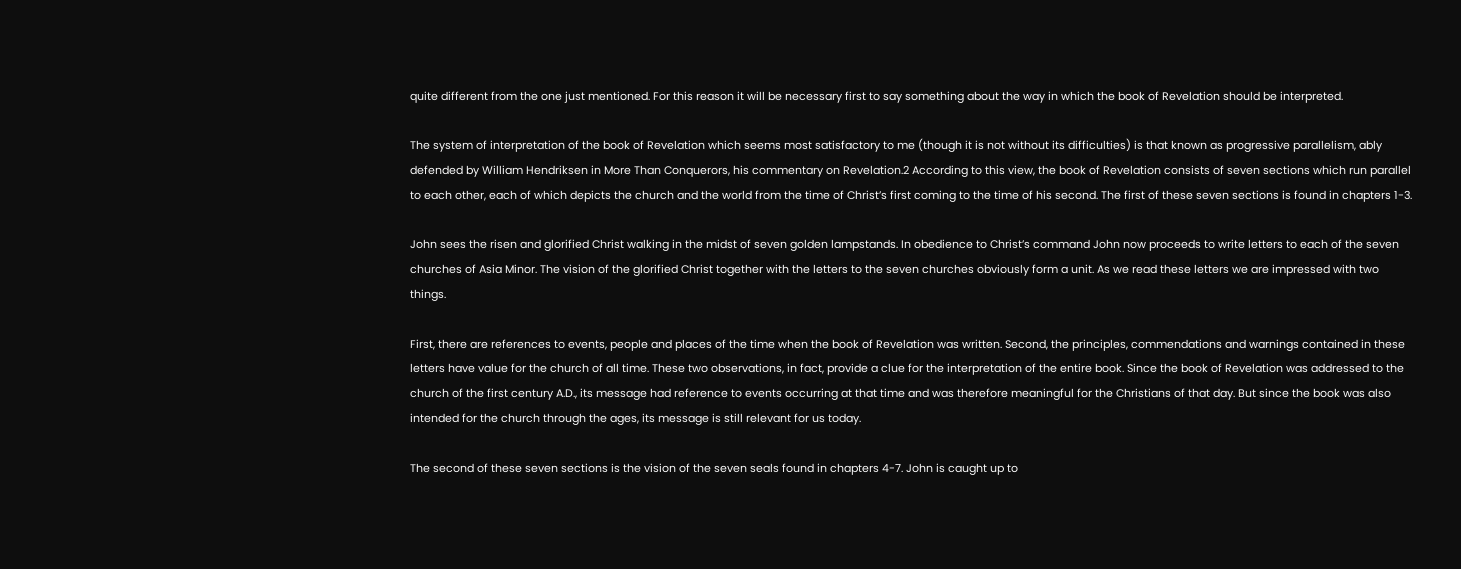quite different from the one just mentioned. For this reason it will be necessary first to say something about the way in which the book of Revelation should be interpreted.

The system of interpretation of the book of Revelation which seems most satisfactory to me (though it is not without its difficulties) is that known as progressive parallelism, ably defended by William Hendriksen in More Than Conquerors, his commentary on Revelation.2 According to this view, the book of Revelation consists of seven sections which run parallel to each other, each of which depicts the church and the world from the time of Christ’s first coming to the time of his second. The first of these seven sections is found in chapters 1-3.

John sees the risen and glorified Christ walking in the midst of seven golden lampstands. In obedience to Christ’s command John now proceeds to write letters to each of the seven churches of Asia Minor. The vision of the glorified Christ together with the letters to the seven churches obviously form a unit. As we read these letters we are impressed with two things.

First, there are references to events, people and places of the time when the book of Revelation was written. Second, the principles, commendations and warnings contained in these letters have value for the church of all time. These two observations, in fact, provide a clue for the interpretation of the entire book. Since the book of Revelation was addressed to the church of the first century A.D., its message had reference to events occurring at that time and was therefore meaningful for the Christians of that day. But since the book was also intended for the church through the ages, its message is still relevant for us today.

The second of these seven sections is the vision of the seven seals found in chapters 4-7. John is caught up to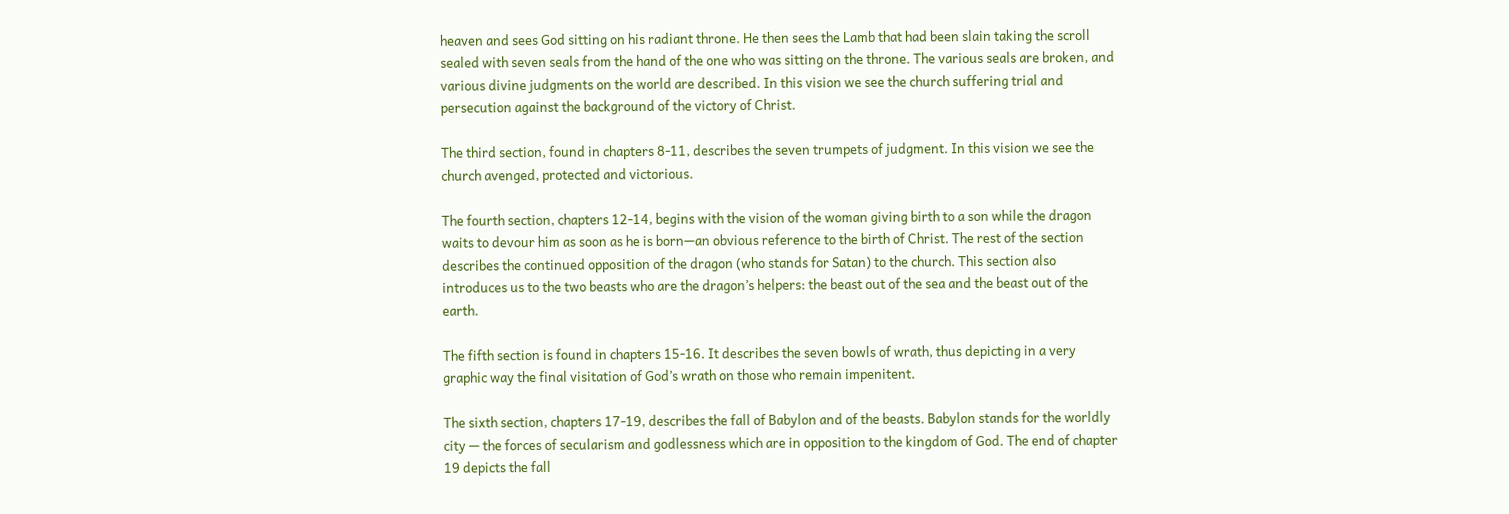heaven and sees God sitting on his radiant throne. He then sees the Lamb that had been slain taking the scroll sealed with seven seals from the hand of the one who was sitting on the throne. The various seals are broken, and various divine judgments on the world are described. In this vision we see the church suffering trial and persecution against the background of the victory of Christ.

The third section, found in chapters 8-11, describes the seven trumpets of judgment. In this vision we see the church avenged, protected and victorious.

The fourth section, chapters 12-14, begins with the vision of the woman giving birth to a son while the dragon waits to devour him as soon as he is born—an obvious reference to the birth of Christ. The rest of the section describes the continued opposition of the dragon (who stands for Satan) to the church. This section also introduces us to the two beasts who are the dragon’s helpers: the beast out of the sea and the beast out of the earth.

The fifth section is found in chapters 15-16. It describes the seven bowls of wrath, thus depicting in a very graphic way the final visitation of God’s wrath on those who remain impenitent.

The sixth section, chapters 17-19, describes the fall of Babylon and of the beasts. Babylon stands for the worldly city — the forces of secularism and godlessness which are in opposition to the kingdom of God. The end of chapter 19 depicts the fall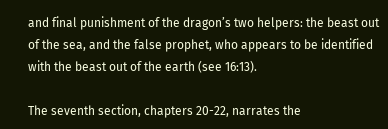and final punishment of the dragon’s two helpers: the beast out of the sea, and the false prophet, who appears to be identified with the beast out of the earth (see 16:13).

The seventh section, chapters 20-22, narrates the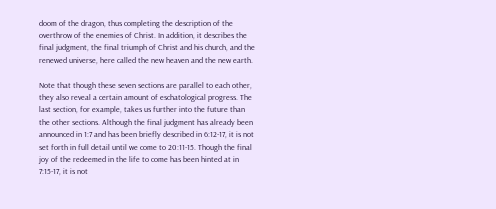doom of the dragon, thus completing the description of the overthrow of the enemies of Christ. In addition, it describes the final judgment, the final triumph of Christ and his church, and the renewed universe, here called the new heaven and the new earth.

Note that though these seven sections are parallel to each other, they also reveal a certain amount of eschatological progress. The last section, for example, takes us further into the future than the other sections. Although the final judgment has already been announced in 1:7 and has been briefly described in 6:12-17, it is not set forth in full detail until we come to 20:11-15. Though the final joy of the redeemed in the life to come has been hinted at in 7:15-17, it is not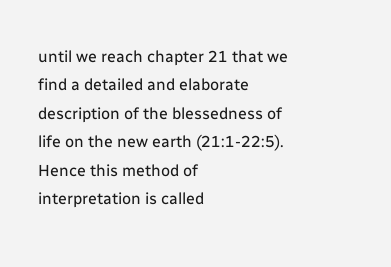until we reach chapter 21 that we find a detailed and elaborate description of the blessedness of life on the new earth (21:1-22:5). Hence this method of interpretation is called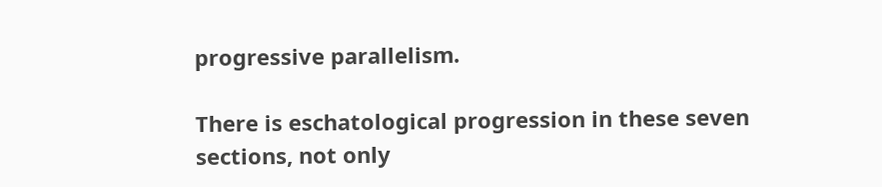progressive parallelism.

There is eschatological progression in these seven sections, not only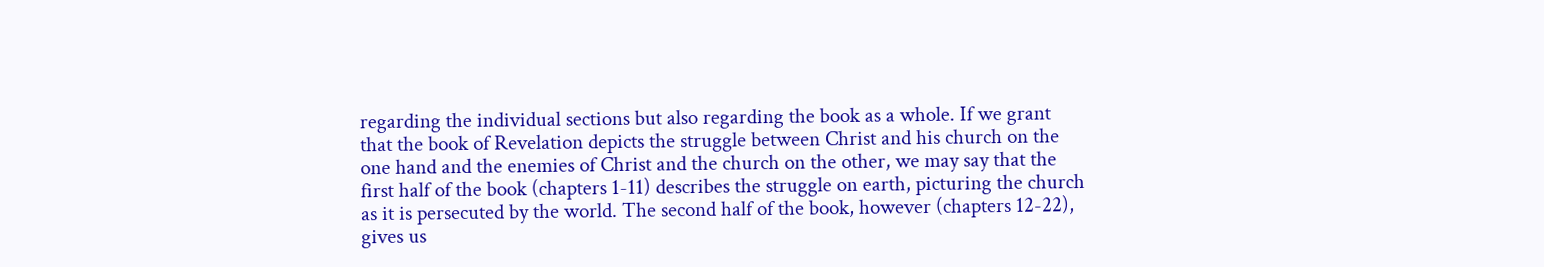regarding the individual sections but also regarding the book as a whole. If we grant that the book of Revelation depicts the struggle between Christ and his church on the one hand and the enemies of Christ and the church on the other, we may say that the first half of the book (chapters 1-11) describes the struggle on earth, picturing the church as it is persecuted by the world. The second half of the book, however (chapters 12-22), gives us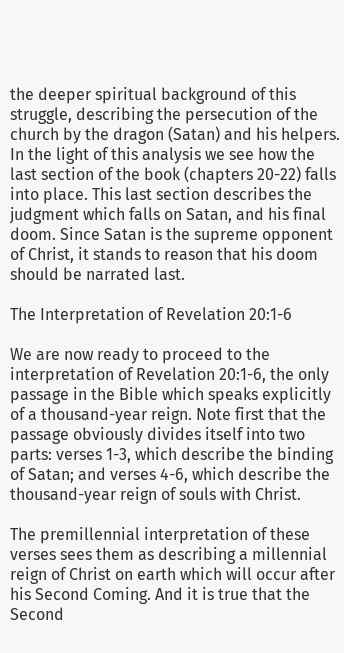the deeper spiritual background of this struggle, describing the persecution of the church by the dragon (Satan) and his helpers. In the light of this analysis we see how the last section of the book (chapters 20-22) falls into place. This last section describes the judgment which falls on Satan, and his final doom. Since Satan is the supreme opponent of Christ, it stands to reason that his doom should be narrated last.

The Interpretation of Revelation 20:1-6

We are now ready to proceed to the interpretation of Revelation 20:1-6, the only passage in the Bible which speaks explicitly of a thousand-year reign. Note first that the passage obviously divides itself into two parts: verses 1-3, which describe the binding of Satan; and verses 4-6, which describe the thousand-year reign of souls with Christ.

The premillennial interpretation of these verses sees them as describing a millennial reign of Christ on earth which will occur after his Second Coming. And it is true that the Second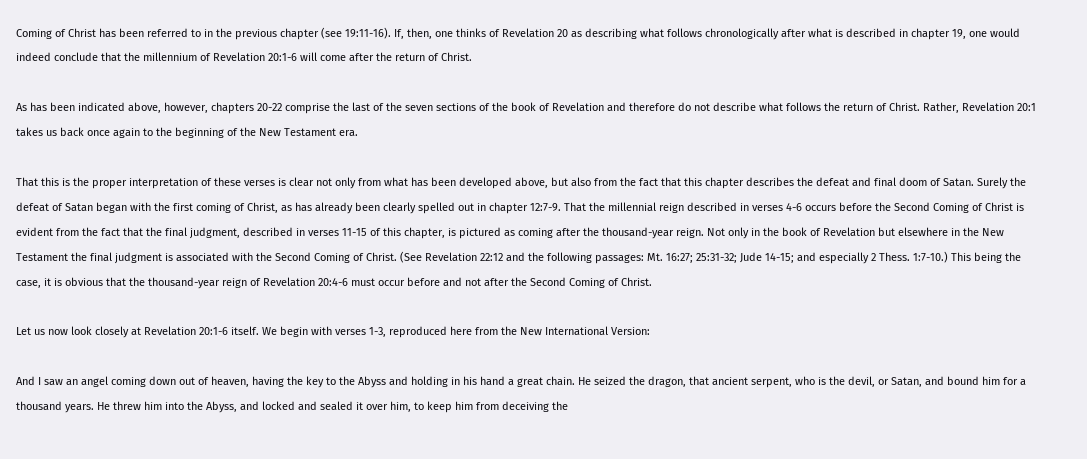Coming of Christ has been referred to in the previous chapter (see 19:11-16). If, then, one thinks of Revelation 20 as describing what follows chronologically after what is described in chapter 19, one would indeed conclude that the millennium of Revelation 20:1-6 will come after the return of Christ.

As has been indicated above, however, chapters 20-22 comprise the last of the seven sections of the book of Revelation and therefore do not describe what follows the return of Christ. Rather, Revelation 20:1 takes us back once again to the beginning of the New Testament era.

That this is the proper interpretation of these verses is clear not only from what has been developed above, but also from the fact that this chapter describes the defeat and final doom of Satan. Surely the defeat of Satan began with the first coming of Christ, as has already been clearly spelled out in chapter 12:7-9. That the millennial reign described in verses 4-6 occurs before the Second Coming of Christ is evident from the fact that the final judgment, described in verses 11-15 of this chapter, is pictured as coming after the thousand-year reign. Not only in the book of Revelation but elsewhere in the New Testament the final judgment is associated with the Second Coming of Christ. (See Revelation 22:12 and the following passages: Mt. 16:27; 25:31-32; Jude 14-15; and especially 2 Thess. 1:7-10.) This being the case, it is obvious that the thousand-year reign of Revelation 20:4-6 must occur before and not after the Second Coming of Christ.

Let us now look closely at Revelation 20:1-6 itself. We begin with verses 1-3, reproduced here from the New International Version:

And I saw an angel coming down out of heaven, having the key to the Abyss and holding in his hand a great chain. He seized the dragon, that ancient serpent, who is the devil, or Satan, and bound him for a thousand years. He threw him into the Abyss, and locked and sealed it over him, to keep him from deceiving the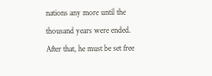nations any more until the thousand years were ended. After that, he must be set free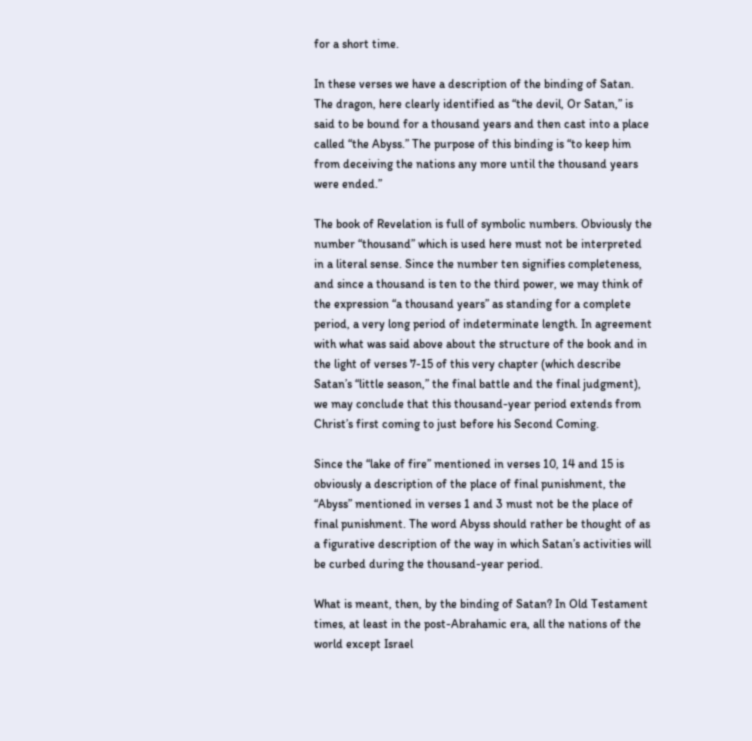for a short time.

In these verses we have a description of the binding of Satan. The dragon, here clearly identified as “the devil, Or Satan,” is said to be bound for a thousand years and then cast into a place called “the Abyss.” The purpose of this binding is “to keep him from deceiving the nations any more until the thousand years were ended.”

The book of Revelation is full of symbolic numbers. Obviously the number “thousand” which is used here must not be interpreted in a literal sense. Since the number ten signifies completeness, and since a thousand is ten to the third power, we may think of the expression “a thousand years” as standing for a complete period, a very long period of indeterminate length. In agreement with what was said above about the structure of the book and in the light of verses 7-15 of this very chapter (which describe Satan’s “little season,” the final battle and the final judgment), we may conclude that this thousand-year period extends from Christ’s first coming to just before his Second Coming.

Since the “lake of fire” mentioned in verses 10, 14 and 15 is obviously a description of the place of final punishment, the “Abyss” mentioned in verses 1 and 3 must not be the place of final punishment. The word Abyss should rather be thought of as a figurative description of the way in which Satan’s activities will be curbed during the thousand-year period.

What is meant, then, by the binding of Satan? In Old Testament times, at least in the post-Abrahamic era, all the nations of the world except Israel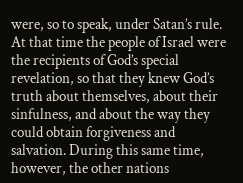were, so to speak, under Satan’s rule. At that time the people of Israel were the recipients of God’s special revelation, so that they knew God’s truth about themselves, about their sinfulness, and about the way they could obtain forgiveness and salvation. During this same time, however, the other nations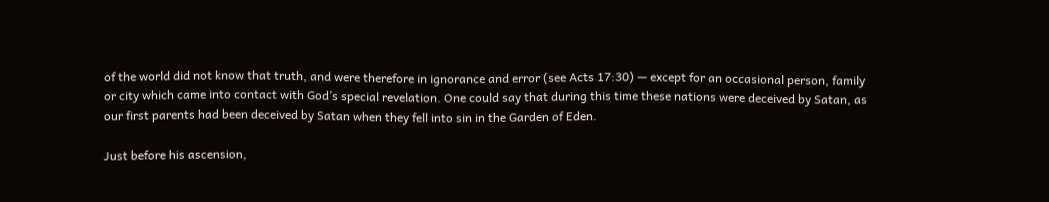of the world did not know that truth, and were therefore in ignorance and error (see Acts 17:30) — except for an occasional person, family or city which came into contact with God’s special revelation. One could say that during this time these nations were deceived by Satan, as our first parents had been deceived by Satan when they fell into sin in the Garden of Eden.

Just before his ascension,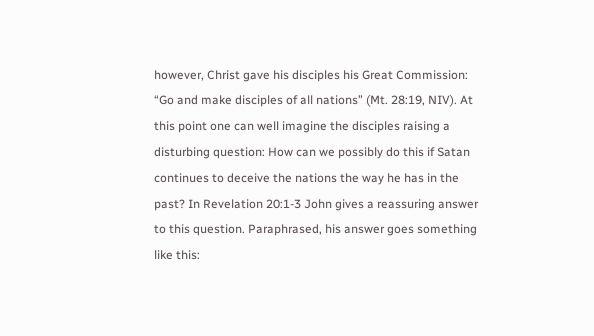however, Christ gave his disciples his Great Commission: “Go and make disciples of all nations” (Mt. 28:19, NIV). At this point one can well imagine the disciples raising a disturbing question: How can we possibly do this if Satan continues to deceive the nations the way he has in the past? In Revelation 20:1-3 John gives a reassuring answer to this question. Paraphrased, his answer goes something like this: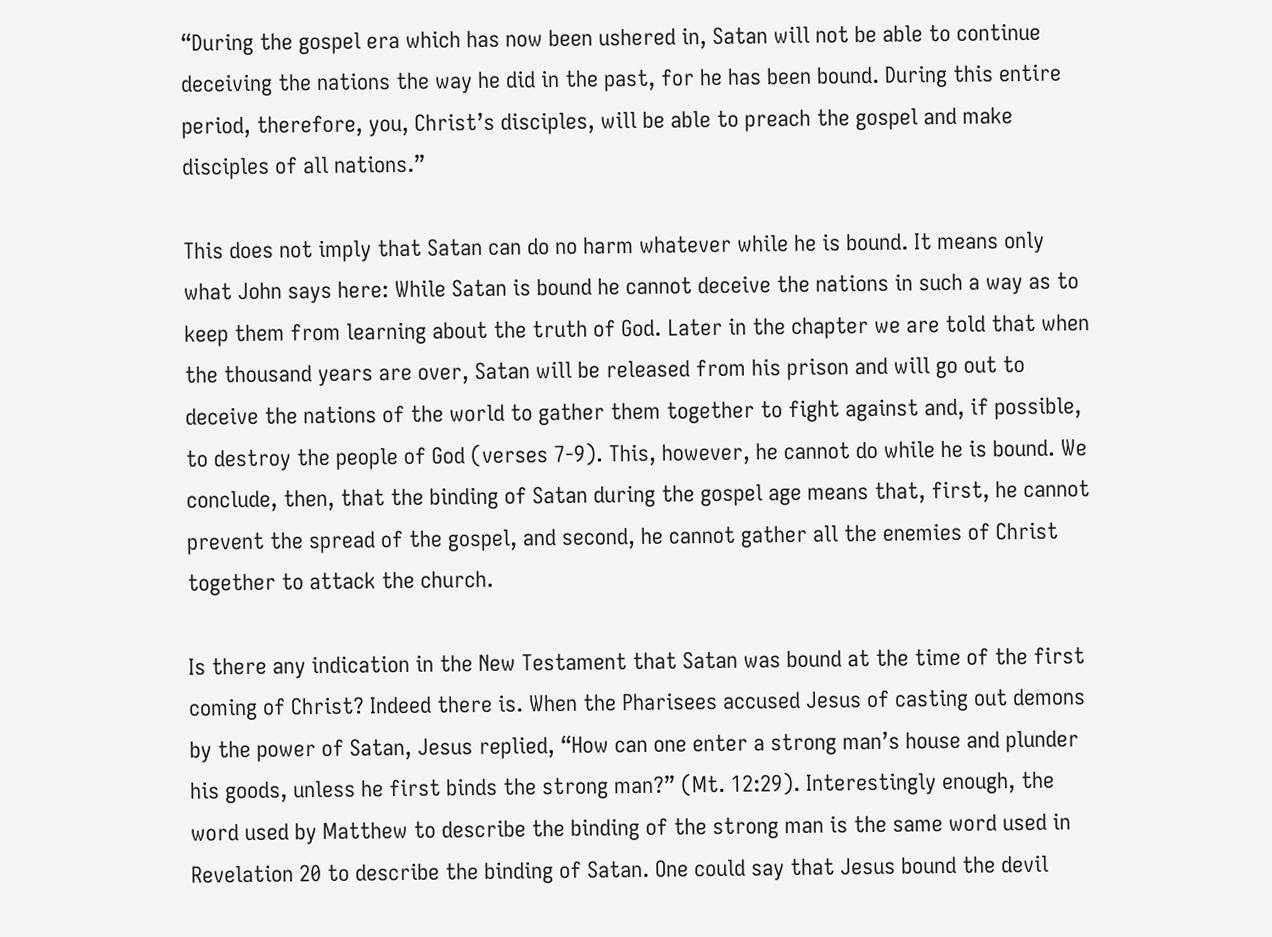“During the gospel era which has now been ushered in, Satan will not be able to continue deceiving the nations the way he did in the past, for he has been bound. During this entire period, therefore, you, Christ’s disciples, will be able to preach the gospel and make disciples of all nations.”

This does not imply that Satan can do no harm whatever while he is bound. It means only what John says here: While Satan is bound he cannot deceive the nations in such a way as to keep them from learning about the truth of God. Later in the chapter we are told that when the thousand years are over, Satan will be released from his prison and will go out to deceive the nations of the world to gather them together to fight against and, if possible, to destroy the people of God (verses 7-9). This, however, he cannot do while he is bound. We conclude, then, that the binding of Satan during the gospel age means that, first, he cannot prevent the spread of the gospel, and second, he cannot gather all the enemies of Christ together to attack the church.

Is there any indication in the New Testament that Satan was bound at the time of the first coming of Christ? Indeed there is. When the Pharisees accused Jesus of casting out demons by the power of Satan, Jesus replied, “How can one enter a strong man’s house and plunder his goods, unless he first binds the strong man?” (Mt. 12:29). Interestingly enough, the word used by Matthew to describe the binding of the strong man is the same word used in Revelation 20 to describe the binding of Satan. One could say that Jesus bound the devil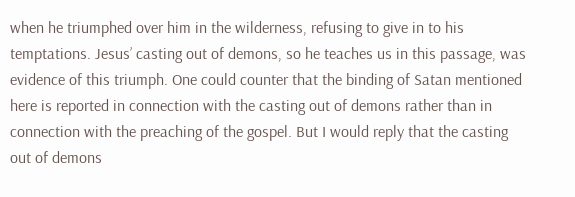when he triumphed over him in the wilderness, refusing to give in to his temptations. Jesus’ casting out of demons, so he teaches us in this passage, was evidence of this triumph. One could counter that the binding of Satan mentioned here is reported in connection with the casting out of demons rather than in connection with the preaching of the gospel. But I would reply that the casting out of demons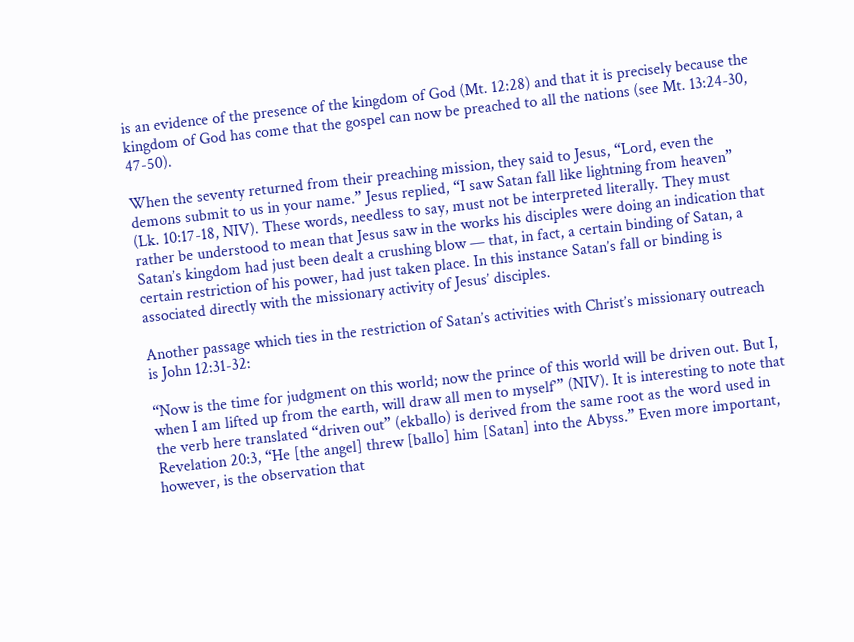is an evidence of the presence of the kingdom of God (Mt. 12:28) and that it is precisely because the kingdom of God has come that the gospel can now be preached to all the nations (see Mt. 13:24-30, 47-50).

When the seventy returned from their preaching mission, they said to Jesus, “Lord, even the demons submit to us in your name.” Jesus replied, “I saw Satan fall like lightning from heaven” (Lk. 10:17-18, NIV). These words, needless to say, must not be interpreted literally. They must rather be understood to mean that Jesus saw in the works his disciples were doing an indication that Satan’s kingdom had just been dealt a crushing blow — that, in fact, a certain binding of Satan, a certain restriction of his power, had just taken place. In this instance Satan’s fall or binding is associated directly with the missionary activity of Jesus’ disciples.

Another passage which ties in the restriction of Satan’s activities with Christ’s missionary outreach is John 12:31-32:

“Now is the time for judgment on this world; now the prince of this world will be driven out. But I, when I am lifted up from the earth, will draw all men to myself’” (NIV). It is interesting to note that the verb here translated “driven out” (ekballo) is derived from the same root as the word used in Revelation 20:3, “He [the angel] threw [ballo] him [Satan] into the Abyss.” Even more important, however, is the observation that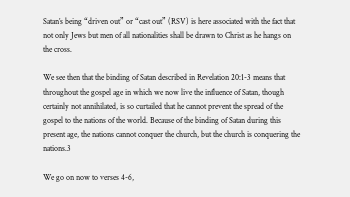Satan’s being “driven out” or “cast out” (RSV) is here associated with the fact that not only Jews but men of all nationalities shall be drawn to Christ as he hangs on the cross.

We see then that the binding of Satan described in Revelation 20:1-3 means that throughout the gospel age in which we now live the influence of Satan, though certainly not annihilated, is so curtailed that he cannot prevent the spread of the gospel to the nations of the world. Because of the binding of Satan during this present age, the nations cannot conquer the church, but the church is conquering the nations.3

We go on now to verses 4-6,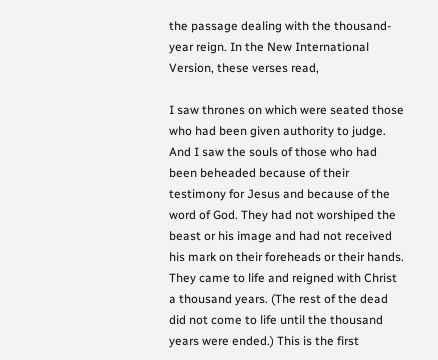the passage dealing with the thousand-year reign. In the New International Version, these verses read,

I saw thrones on which were seated those who had been given authority to judge. And I saw the souls of those who had been beheaded because of their testimony for Jesus and because of the word of God. They had not worshiped the beast or his image and had not received his mark on their foreheads or their hands. They came to life and reigned with Christ a thousand years. (The rest of the dead did not come to life until the thousand years were ended.) This is the first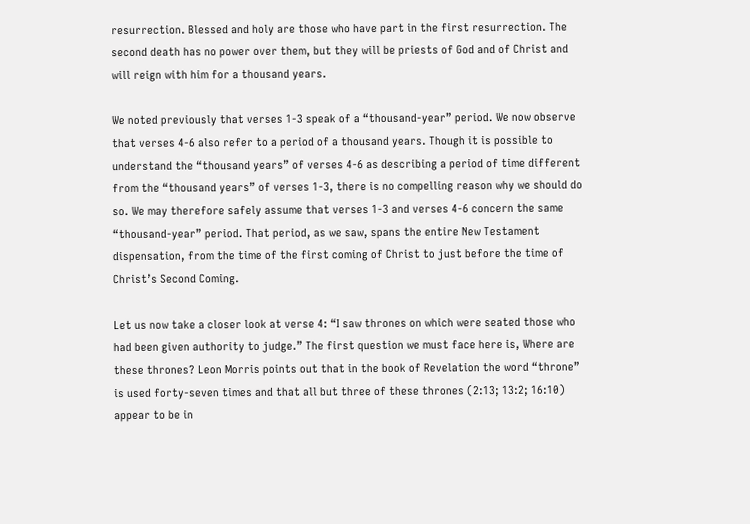resurrection. Blessed and holy are those who have part in the first resurrection. The second death has no power over them, but they will be priests of God and of Christ and will reign with him for a thousand years.

We noted previously that verses 1-3 speak of a “thousand-year” period. We now observe that verses 4-6 also refer to a period of a thousand years. Though it is possible to understand the “thousand years” of verses 4-6 as describing a period of time different from the “thousand years” of verses 1-3, there is no compelling reason why we should do so. We may therefore safely assume that verses 1-3 and verses 4-6 concern the same “thousand-year” period. That period, as we saw, spans the entire New Testament dispensation, from the time of the first coming of Christ to just before the time of Christ’s Second Coming.

Let us now take a closer look at verse 4: “I saw thrones on which were seated those who had been given authority to judge.” The first question we must face here is, Where are these thrones? Leon Morris points out that in the book of Revelation the word “throne” is used forty-seven times and that all but three of these thrones (2:13; 13:2; 16:10) appear to be in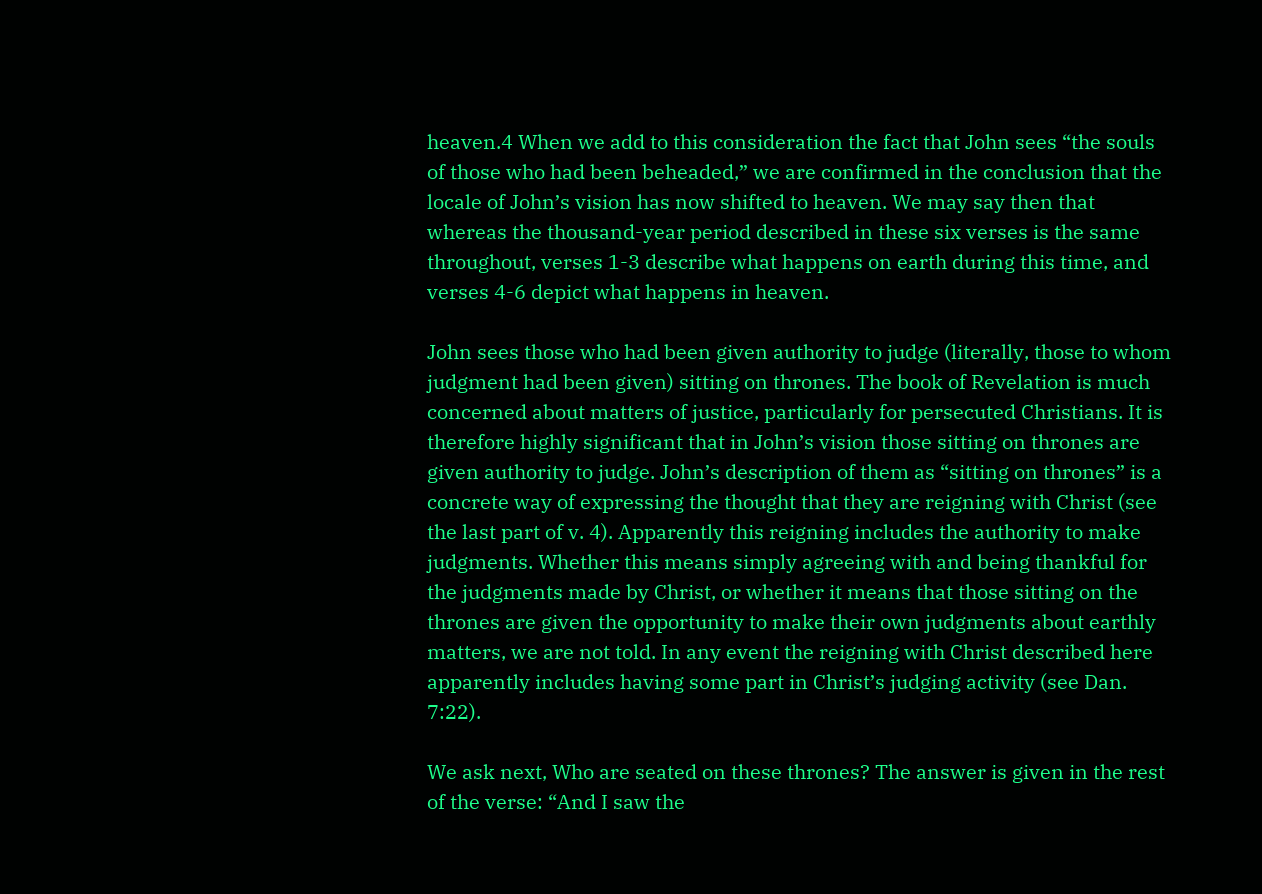heaven.4 When we add to this consideration the fact that John sees “the souls of those who had been beheaded,” we are confirmed in the conclusion that the locale of John’s vision has now shifted to heaven. We may say then that whereas the thousand-year period described in these six verses is the same throughout, verses 1-3 describe what happens on earth during this time, and verses 4-6 depict what happens in heaven.

John sees those who had been given authority to judge (literally, those to whom judgment had been given) sitting on thrones. The book of Revelation is much concerned about matters of justice, particularly for persecuted Christians. It is therefore highly significant that in John’s vision those sitting on thrones are given authority to judge. John’s description of them as “sitting on thrones” is a concrete way of expressing the thought that they are reigning with Christ (see the last part of v. 4). Apparently this reigning includes the authority to make judgments. Whether this means simply agreeing with and being thankful for the judgments made by Christ, or whether it means that those sitting on the thrones are given the opportunity to make their own judgments about earthly matters, we are not told. In any event the reigning with Christ described here apparently includes having some part in Christ’s judging activity (see Dan. 7:22).

We ask next, Who are seated on these thrones? The answer is given in the rest of the verse: “And I saw the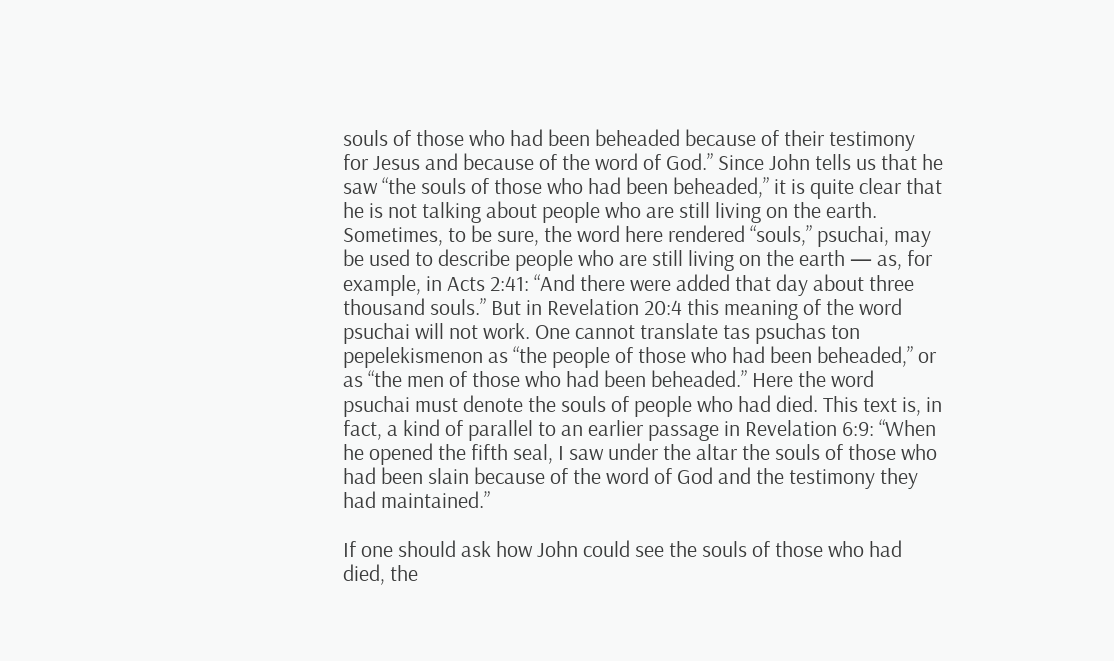souls of those who had been beheaded because of their testimony for Jesus and because of the word of God.” Since John tells us that he saw “the souls of those who had been beheaded,” it is quite clear that he is not talking about people who are still living on the earth. Sometimes, to be sure, the word here rendered “souls,” psuchai, may be used to describe people who are still living on the earth — as, for example, in Acts 2:41: “And there were added that day about three thousand souls.” But in Revelation 20:4 this meaning of the word psuchai will not work. One cannot translate tas psuchas ton pepelekismenon as “the people of those who had been beheaded,” or as “the men of those who had been beheaded.” Here the word psuchai must denote the souls of people who had died. This text is, in fact, a kind of parallel to an earlier passage in Revelation 6:9: “When he opened the fifth seal, I saw under the altar the souls of those who had been slain because of the word of God and the testimony they had maintained.”

If one should ask how John could see the souls of those who had died, the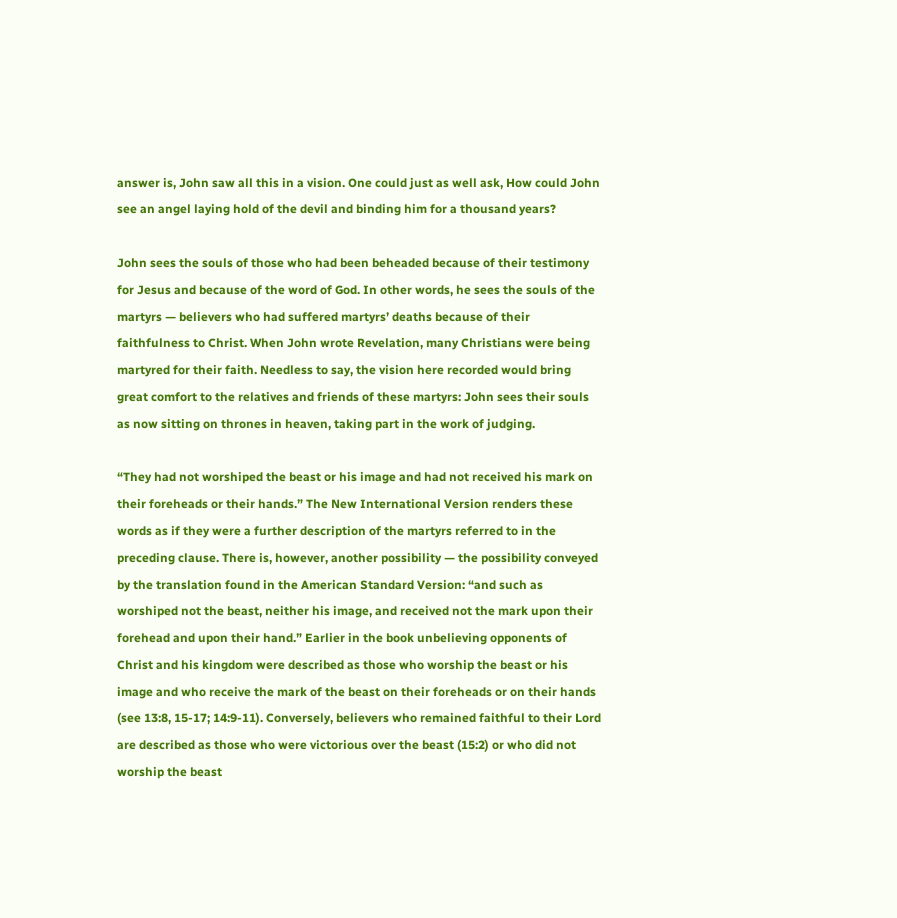answer is, John saw all this in a vision. One could just as well ask, How could John see an angel laying hold of the devil and binding him for a thousand years?

John sees the souls of those who had been beheaded because of their testimony for Jesus and because of the word of God. In other words, he sees the souls of the martyrs — believers who had suffered martyrs’ deaths because of their faithfulness to Christ. When John wrote Revelation, many Christians were being martyred for their faith. Needless to say, the vision here recorded would bring great comfort to the relatives and friends of these martyrs: John sees their souls as now sitting on thrones in heaven, taking part in the work of judging.

“They had not worshiped the beast or his image and had not received his mark on their foreheads or their hands.” The New International Version renders these words as if they were a further description of the martyrs referred to in the preceding clause. There is, however, another possibility — the possibility conveyed by the translation found in the American Standard Version: “and such as worshiped not the beast, neither his image, and received not the mark upon their forehead and upon their hand.” Earlier in the book unbelieving opponents of Christ and his kingdom were described as those who worship the beast or his image and who receive the mark of the beast on their foreheads or on their hands (see 13:8, 15-17; 14:9-11). Conversely, believers who remained faithful to their Lord are described as those who were victorious over the beast (15:2) or who did not worship the beast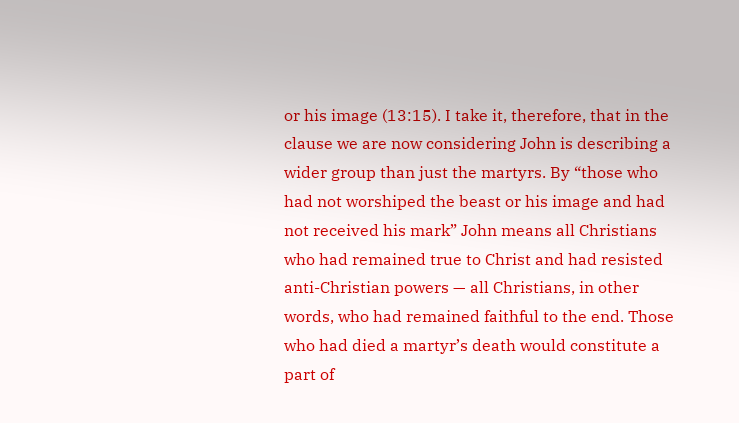or his image (13:15). I take it, therefore, that in the clause we are now considering John is describing a wider group than just the martyrs. By “those who had not worshiped the beast or his image and had not received his mark” John means all Christians who had remained true to Christ and had resisted anti-Christian powers — all Christians, in other words, who had remained faithful to the end. Those who had died a martyr’s death would constitute a part of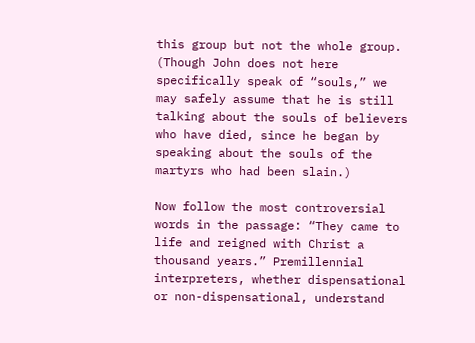this group but not the whole group. (Though John does not here specifically speak of “souls,” we may safely assume that he is still talking about the souls of believers who have died, since he began by speaking about the souls of the martyrs who had been slain.)

Now follow the most controversial words in the passage: “They came to life and reigned with Christ a thousand years.” Premillennial interpreters, whether dispensational or non-dispensational, understand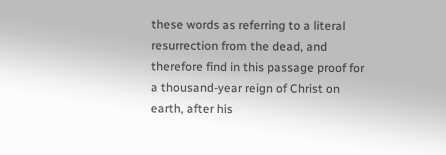these words as referring to a literal resurrection from the dead, and therefore find in this passage proof for a thousand-year reign of Christ on earth, after his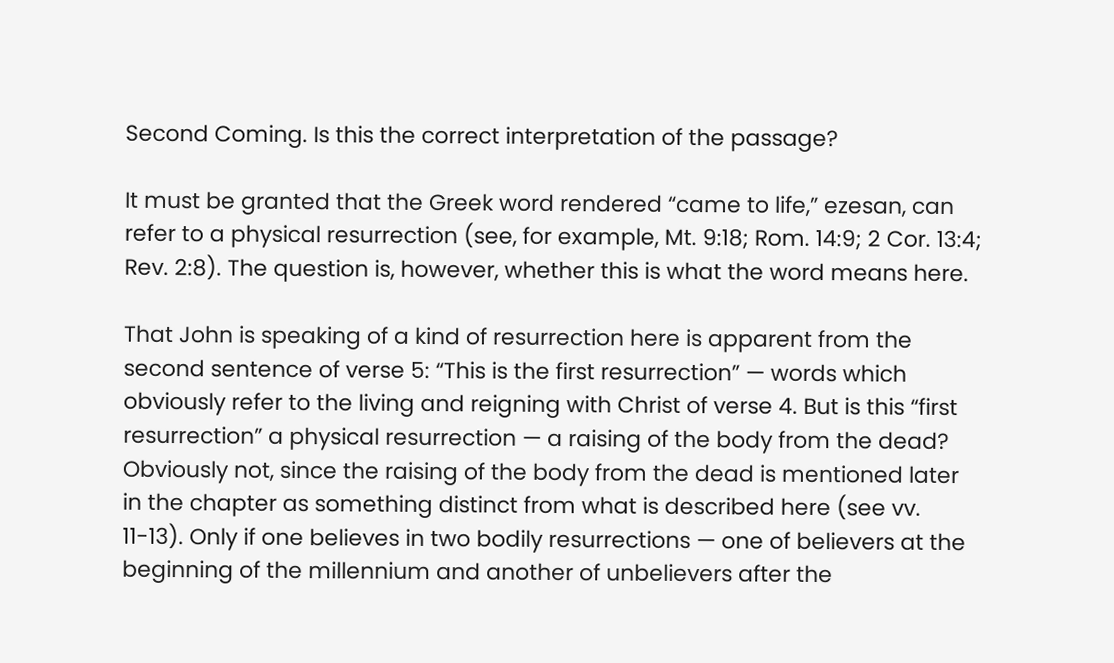Second Coming. Is this the correct interpretation of the passage?

It must be granted that the Greek word rendered “came to life,” ezesan, can refer to a physical resurrection (see, for example, Mt. 9:18; Rom. 14:9; 2 Cor. 13:4; Rev. 2:8). The question is, however, whether this is what the word means here.

That John is speaking of a kind of resurrection here is apparent from the second sentence of verse 5: “This is the first resurrection” — words which obviously refer to the living and reigning with Christ of verse 4. But is this “first resurrection” a physical resurrection — a raising of the body from the dead? Obviously not, since the raising of the body from the dead is mentioned later in the chapter as something distinct from what is described here (see vv. 11-13). Only if one believes in two bodily resurrections — one of believers at the beginning of the millennium and another of unbelievers after the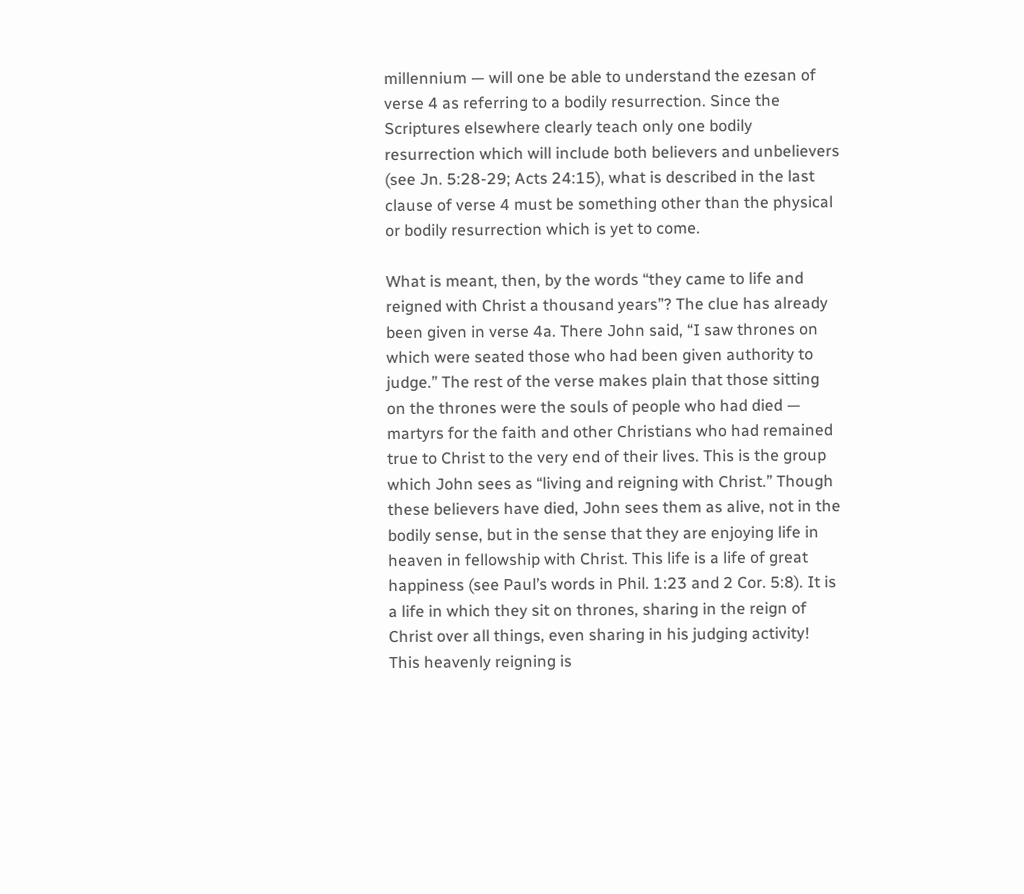millennium — will one be able to understand the ezesan of verse 4 as referring to a bodily resurrection. Since the Scriptures elsewhere clearly teach only one bodily resurrection which will include both believers and unbelievers (see Jn. 5:28-29; Acts 24:15), what is described in the last clause of verse 4 must be something other than the physical or bodily resurrection which is yet to come.

What is meant, then, by the words “they came to life and reigned with Christ a thousand years”? The clue has already been given in verse 4a. There John said, “I saw thrones on which were seated those who had been given authority to judge.” The rest of the verse makes plain that those sitting on the thrones were the souls of people who had died — martyrs for the faith and other Christians who had remained true to Christ to the very end of their lives. This is the group which John sees as “living and reigning with Christ.” Though these believers have died, John sees them as alive, not in the bodily sense, but in the sense that they are enjoying life in heaven in fellowship with Christ. This life is a life of great happiness (see Paul’s words in Phil. 1:23 and 2 Cor. 5:8). It is a life in which they sit on thrones, sharing in the reign of Christ over all things, even sharing in his judging activity! This heavenly reigning is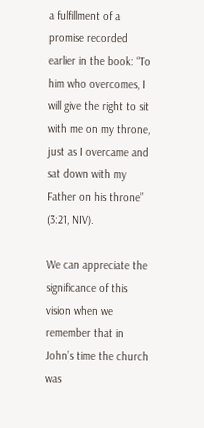a fulfillment of a promise recorded earlier in the book: “To him who overcomes, I will give the right to sit with me on my throne, just as I overcame and sat down with my Father on his throne” (3:21, NIV).

We can appreciate the significance of this vision when we remember that in John’s time the church was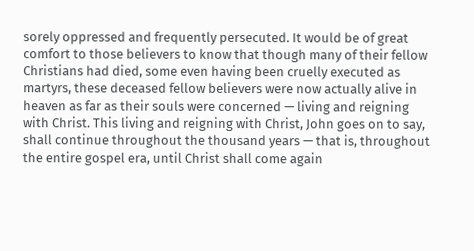sorely oppressed and frequently persecuted. It would be of great comfort to those believers to know that though many of their fellow Christians had died, some even having been cruelly executed as martyrs, these deceased fellow believers were now actually alive in heaven as far as their souls were concerned — living and reigning with Christ. This living and reigning with Christ, John goes on to say, shall continue throughout the thousand years — that is, throughout the entire gospel era, until Christ shall come again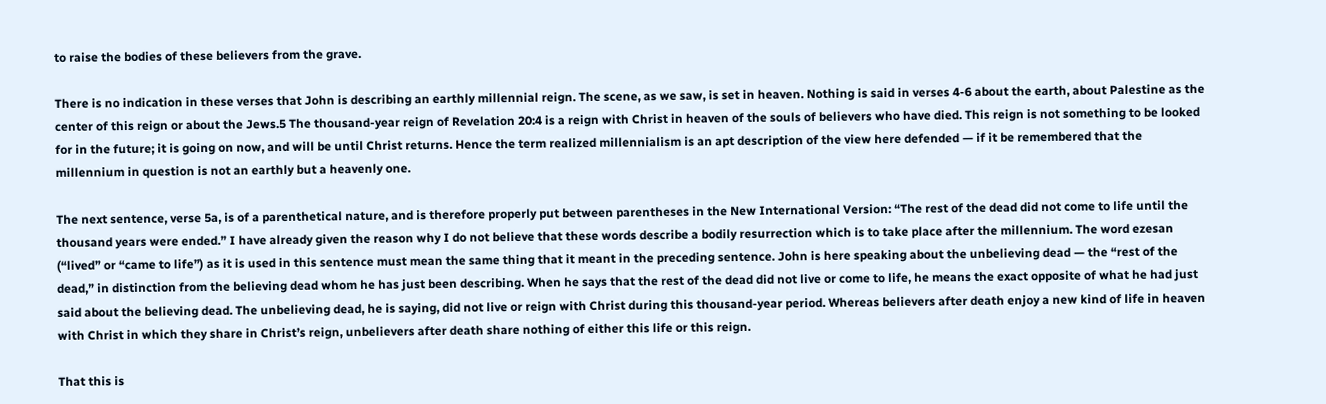to raise the bodies of these believers from the grave.

There is no indication in these verses that John is describing an earthly millennial reign. The scene, as we saw, is set in heaven. Nothing is said in verses 4-6 about the earth, about Palestine as the center of this reign or about the Jews.5 The thousand-year reign of Revelation 20:4 is a reign with Christ in heaven of the souls of believers who have died. This reign is not something to be looked for in the future; it is going on now, and will be until Christ returns. Hence the term realized millennialism is an apt description of the view here defended — if it be remembered that the millennium in question is not an earthly but a heavenly one.

The next sentence, verse 5a, is of a parenthetical nature, and is therefore properly put between parentheses in the New International Version: “The rest of the dead did not come to life until the thousand years were ended.” I have already given the reason why I do not believe that these words describe a bodily resurrection which is to take place after the millennium. The word ezesan (“lived” or “came to life”) as it is used in this sentence must mean the same thing that it meant in the preceding sentence. John is here speaking about the unbelieving dead — the “rest of the dead,” in distinction from the believing dead whom he has just been describing. When he says that the rest of the dead did not live or come to life, he means the exact opposite of what he had just said about the believing dead. The unbelieving dead, he is saying, did not live or reign with Christ during this thousand-year period. Whereas believers after death enjoy a new kind of life in heaven with Christ in which they share in Christ’s reign, unbelievers after death share nothing of either this life or this reign.

That this is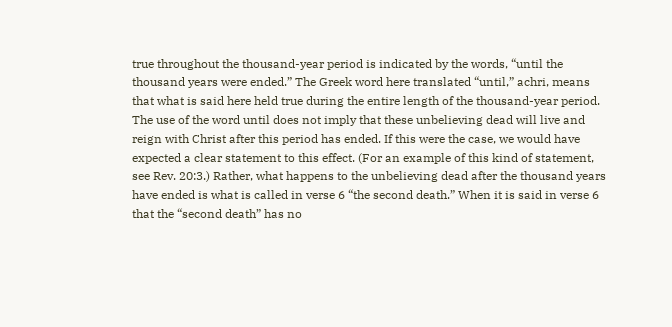true throughout the thousand-year period is indicated by the words, “until the thousand years were ended.” The Greek word here translated “until,” achri, means that what is said here held true during the entire length of the thousand-year period. The use of the word until does not imply that these unbelieving dead will live and reign with Christ after this period has ended. If this were the case, we would have expected a clear statement to this effect. (For an example of this kind of statement, see Rev. 20:3.) Rather, what happens to the unbelieving dead after the thousand years have ended is what is called in verse 6 “the second death.” When it is said in verse 6 that the “second death” has no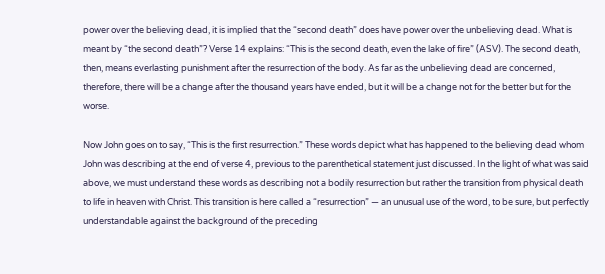power over the believing dead, it is implied that the “second death” does have power over the unbelieving dead. What is meant by “the second death”? Verse 14 explains: “This is the second death, even the lake of fire” (ASV). The second death, then, means everlasting punishment after the resurrection of the body. As far as the unbelieving dead are concerned, therefore, there will be a change after the thousand years have ended, but it will be a change not for the better but for the worse.

Now John goes on to say, “This is the first resurrection.” These words depict what has happened to the believing dead whom John was describing at the end of verse 4, previous to the parenthetical statement just discussed. In the light of what was said above, we must understand these words as describing not a bodily resurrection but rather the transition from physical death to life in heaven with Christ. This transition is here called a “resurrection” — an unusual use of the word, to be sure, but perfectly understandable against the background of the preceding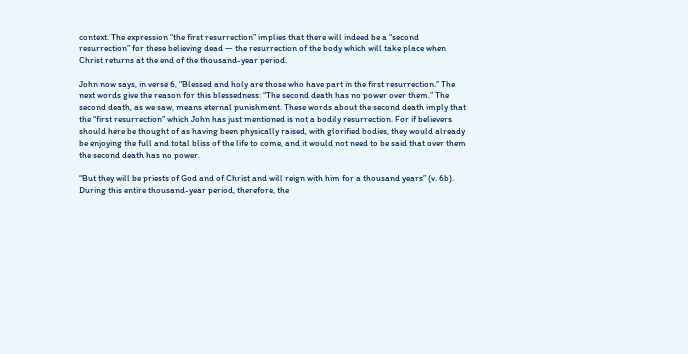context. The expression “the first resurrection” implies that there will indeed be a “second resurrection” for these believing dead — the resurrection of the body which will take place when Christ returns at the end of the thousand-year period.

John now says, in verse 6, “Blessed and holy are those who have part in the first resurrection.” The next words give the reason for this blessedness: “The second death has no power over them.” The second death, as we saw, means eternal punishment. These words about the second death imply that the “first resurrection” which John has just mentioned is not a bodily resurrection. For if believers should here be thought of as having been physically raised, with glorified bodies, they would already be enjoying the full and total bliss of the life to come, and it would not need to be said that over them the second death has no power.

“But they will be priests of God and of Christ and will reign with him for a thousand years” (v. 6b). During this entire thousand-year period, therefore, the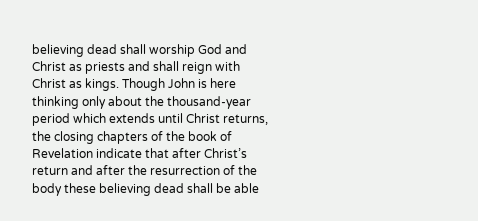believing dead shall worship God and Christ as priests and shall reign with Christ as kings. Though John is here thinking only about the thousand-year period which extends until Christ returns, the closing chapters of the book of Revelation indicate that after Christ’s return and after the resurrection of the body these believing dead shall be able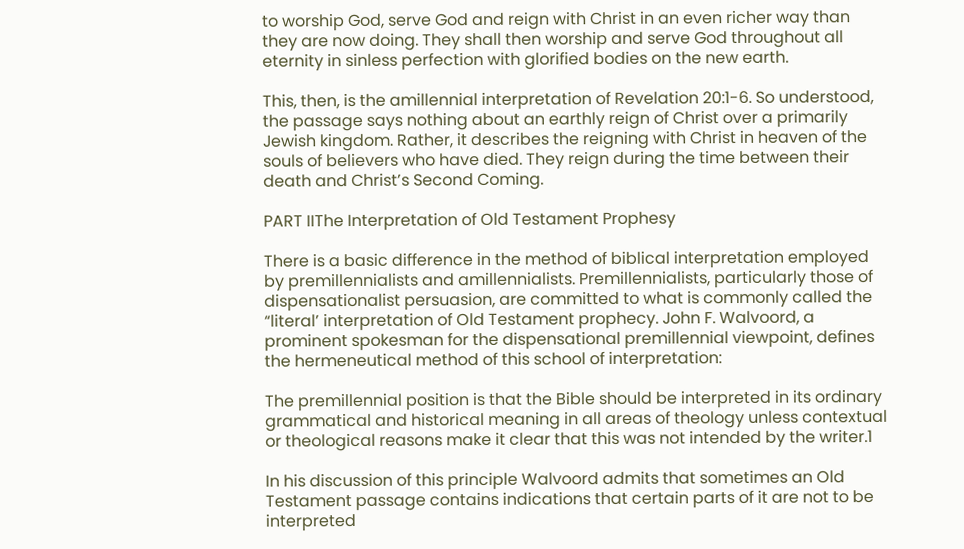to worship God, serve God and reign with Christ in an even richer way than they are now doing. They shall then worship and serve God throughout all eternity in sinless perfection with glorified bodies on the new earth.

This, then, is the amillennial interpretation of Revelation 20:1-6. So understood, the passage says nothing about an earthly reign of Christ over a primarily Jewish kingdom. Rather, it describes the reigning with Christ in heaven of the souls of believers who have died. They reign during the time between their death and Christ’s Second Coming.

PART IIThe Interpretation of Old Testament Prophesy

There is a basic difference in the method of biblical interpretation employed by premillennialists and amillennialists. Premillennialists, particularly those of dispensationalist persuasion, are committed to what is commonly called the “literal’ interpretation of Old Testament prophecy. John F. Walvoord, a prominent spokesman for the dispensational premillennial viewpoint, defines the hermeneutical method of this school of interpretation:

The premillennial position is that the Bible should be interpreted in its ordinary grammatical and historical meaning in all areas of theology unless contextual or theological reasons make it clear that this was not intended by the writer.1

In his discussion of this principle Walvoord admits that sometimes an Old Testament passage contains indications that certain parts of it are not to be interpreted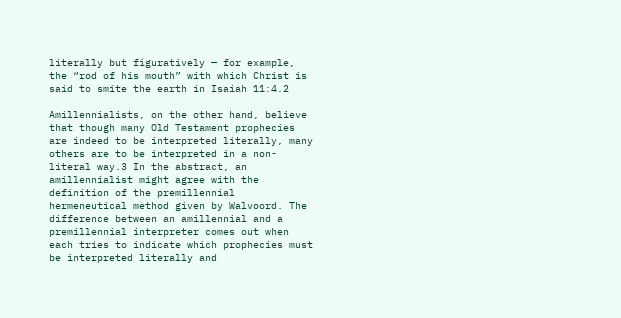literally but figuratively — for example, the “rod of his mouth” with which Christ is said to smite the earth in Isaiah 11:4.2

Amillennialists, on the other hand, believe that though many Old Testament prophecies are indeed to be interpreted literally, many others are to be interpreted in a non-literal way.3 In the abstract, an amillennialist might agree with the definition of the premillennial hermeneutical method given by Walvoord. The difference between an amillennial and a premillennial interpreter comes out when each tries to indicate which prophecies must be interpreted literally and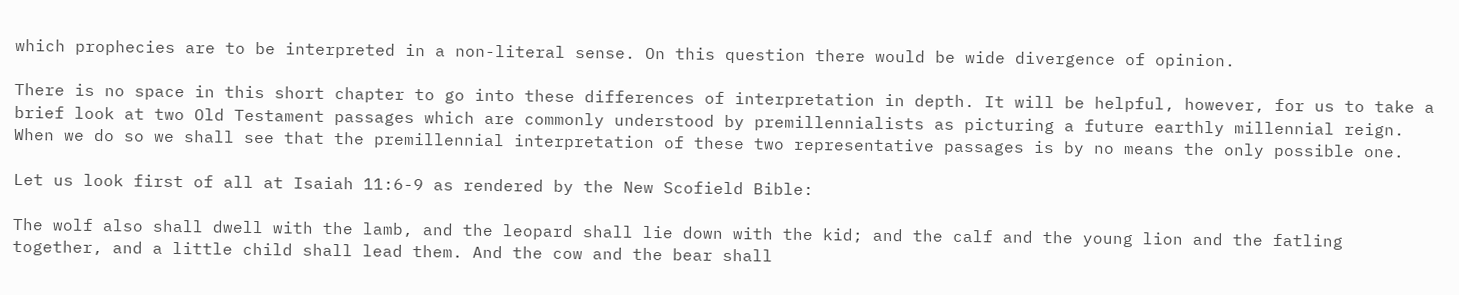which prophecies are to be interpreted in a non-literal sense. On this question there would be wide divergence of opinion.

There is no space in this short chapter to go into these differences of interpretation in depth. It will be helpful, however, for us to take a brief look at two Old Testament passages which are commonly understood by premillennialists as picturing a future earthly millennial reign. When we do so we shall see that the premillennial interpretation of these two representative passages is by no means the only possible one.

Let us look first of all at Isaiah 11:6-9 as rendered by the New Scofield Bible:

The wolf also shall dwell with the lamb, and the leopard shall lie down with the kid; and the calf and the young lion and the fatling together, and a little child shall lead them. And the cow and the bear shall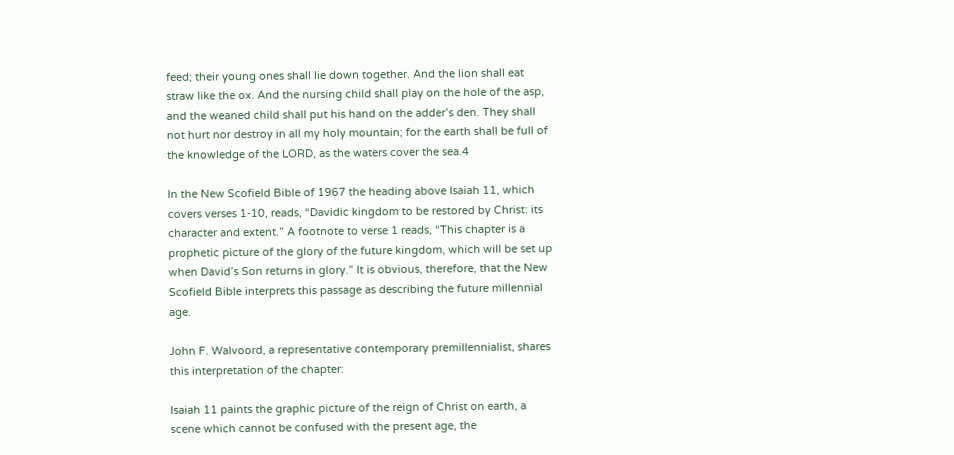feed; their young ones shall lie down together. And the lion shall eat straw like the ox. And the nursing child shall play on the hole of the asp, and the weaned child shall put his hand on the adder’s den. They shall not hurt nor destroy in all my holy mountain; for the earth shall be full of the knowledge of the LORD, as the waters cover the sea.4

In the New Scofield Bible of 1967 the heading above Isaiah 11, which covers verses 1-10, reads, “Davidic kingdom to be restored by Christ: its character and extent.” A footnote to verse 1 reads, “This chapter is a prophetic picture of the glory of the future kingdom, which will be set up when David’s Son returns in glory.” It is obvious, therefore, that the New Scofield Bible interprets this passage as describing the future millennial age.

John F. Walvoord, a representative contemporary premillennialist, shares this interpretation of the chapter:

Isaiah 11 paints the graphic picture of the reign of Christ on earth, a scene which cannot be confused with the present age, the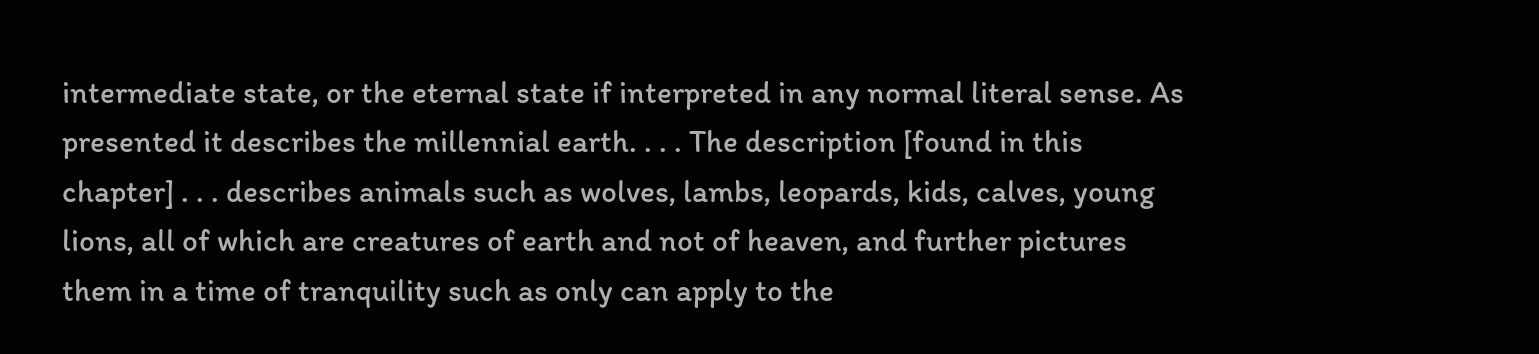intermediate state, or the eternal state if interpreted in any normal literal sense. As presented it describes the millennial earth. . . . The description [found in this chapter] . . . describes animals such as wolves, lambs, leopards, kids, calves, young lions, all of which are creatures of earth and not of heaven, and further pictures them in a time of tranquility such as only can apply to the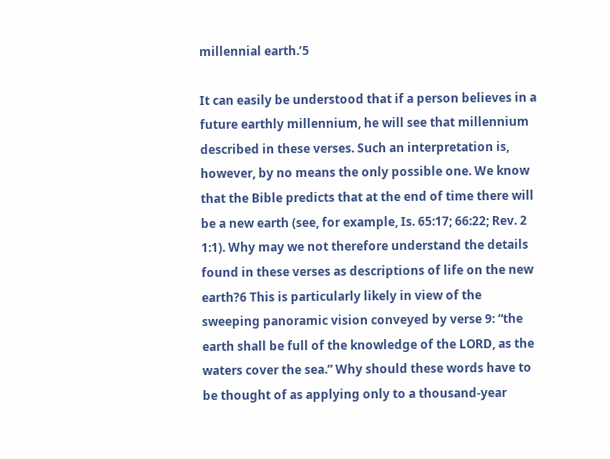millennial earth.’5

It can easily be understood that if a person believes in a future earthly millennium, he will see that millennium described in these verses. Such an interpretation is, however, by no means the only possible one. We know that the Bible predicts that at the end of time there will be a new earth (see, for example, Is. 65:17; 66:22; Rev. 2 1:1). Why may we not therefore understand the details found in these verses as descriptions of life on the new earth?6 This is particularly likely in view of the sweeping panoramic vision conveyed by verse 9: “the earth shall be full of the knowledge of the LORD, as the waters cover the sea.” Why should these words have to be thought of as applying only to a thousand-year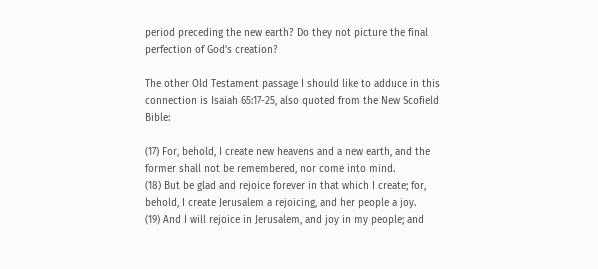period preceding the new earth? Do they not picture the final perfection of God’s creation?

The other Old Testament passage I should like to adduce in this connection is Isaiah 65:17-25, also quoted from the New Scofield Bible:

(17) For, behold, I create new heavens and a new earth, and the former shall not be remembered, nor come into mind.
(18) But be glad and rejoice forever in that which I create; for, behold, I create Jerusalem a rejoicing, and her people a joy.
(19) And I will rejoice in Jerusalem, and joy in my people; and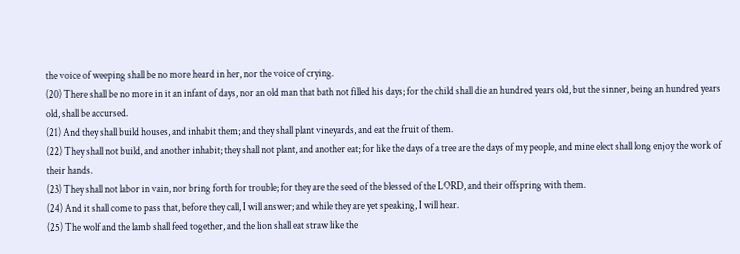the voice of weeping shall be no more heard in her, nor the voice of crying.
(20) There shall be no more in it an infant of days, nor an old man that bath not filled his days; for the child shall die an hundred years old, but the sinner, being an hundred years old, shall be accursed.
(21) And they shall build houses, and inhabit them; and they shall plant vineyards, and eat the fruit of them.
(22) They shall not build, and another inhabit; they shall not plant, and another eat; for like the days of a tree are the days of my people, and mine elect shall long enjoy the work of their hands.
(23) They shall not labor in vain, nor bring forth for trouble; for they are the seed of the blessed of the LORD, and their offspring with them.
(24) And it shall come to pass that, before they call, I will answer; and while they are yet speaking, I will hear.
(25) The wolf and the lamb shall feed together, and the lion shall eat straw like the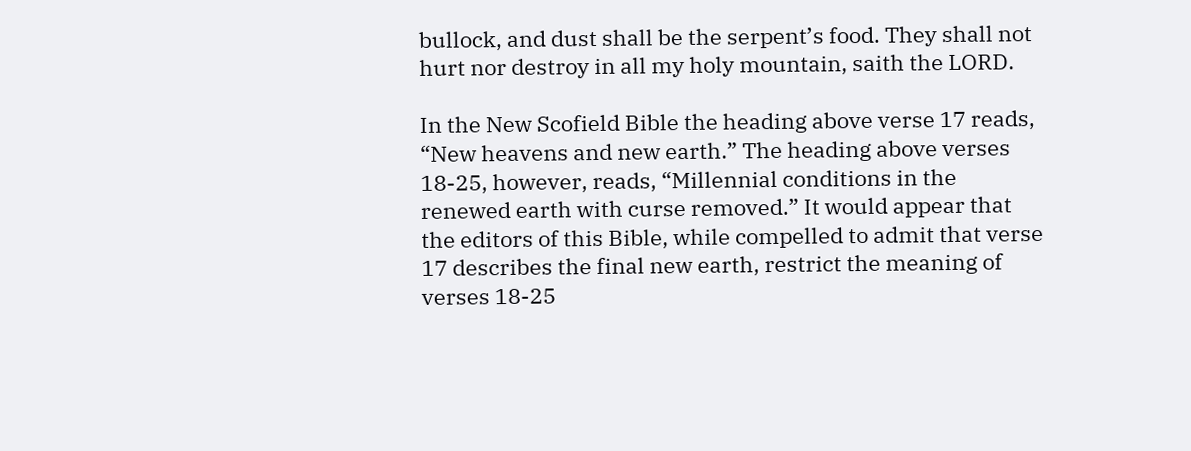bullock, and dust shall be the serpent’s food. They shall not hurt nor destroy in all my holy mountain, saith the LORD.

In the New Scofield Bible the heading above verse 17 reads, “New heavens and new earth.” The heading above verses 18-25, however, reads, “Millennial conditions in the renewed earth with curse removed.” It would appear that the editors of this Bible, while compelled to admit that verse 17 describes the final new earth, restrict the meaning of verses 18-25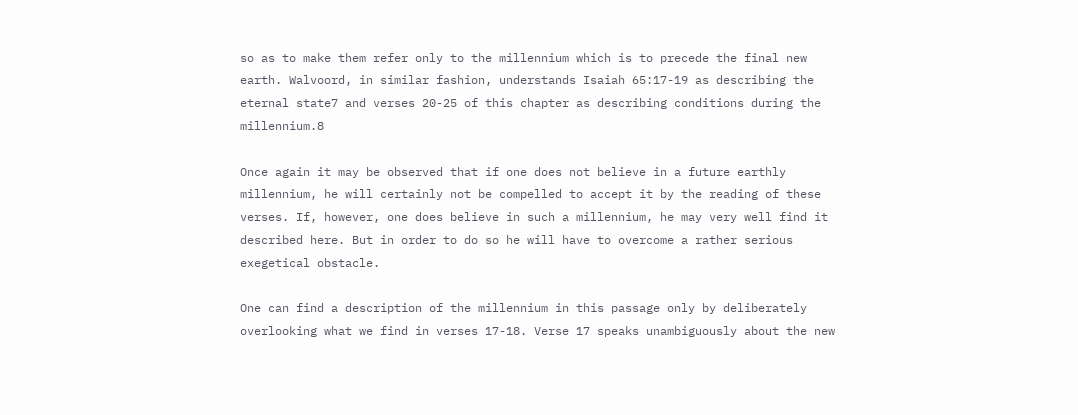so as to make them refer only to the millennium which is to precede the final new earth. Walvoord, in similar fashion, understands Isaiah 65:17-19 as describing the eternal state7 and verses 20-25 of this chapter as describing conditions during the millennium.8

Once again it may be observed that if one does not believe in a future earthly millennium, he will certainly not be compelled to accept it by the reading of these verses. If, however, one does believe in such a millennium, he may very well find it described here. But in order to do so he will have to overcome a rather serious exegetical obstacle.

One can find a description of the millennium in this passage only by deliberately overlooking what we find in verses 17-18. Verse 17 speaks unambiguously about the new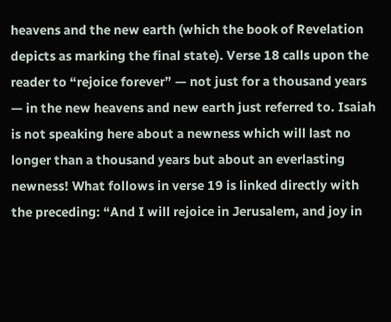heavens and the new earth (which the book of Revelation depicts as marking the final state). Verse 18 calls upon the reader to “rejoice forever” — not just for a thousand years — in the new heavens and new earth just referred to. Isaiah is not speaking here about a newness which will last no longer than a thousand years but about an everlasting newness! What follows in verse 19 is linked directly with the preceding: “And I will rejoice in Jerusalem, and joy in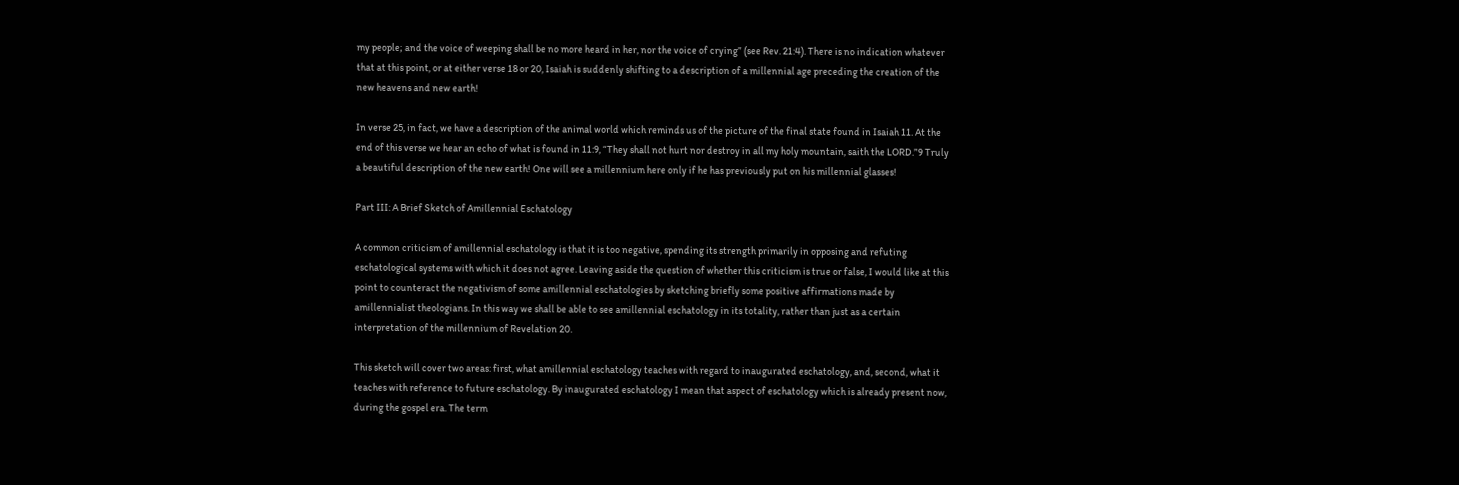my people; and the voice of weeping shall be no more heard in her, nor the voice of crying” (see Rev. 21:4). There is no indication whatever that at this point, or at either verse 18 or 20, Isaiah is suddenly shifting to a description of a millennial age preceding the creation of the new heavens and new earth!

In verse 25, in fact, we have a description of the animal world which reminds us of the picture of the final state found in Isaiah 11. At the end of this verse we hear an echo of what is found in 11:9, “They shall not hurt nor destroy in all my holy mountain, saith the LORD.”9 Truly a beautiful description of the new earth! One will see a millennium here only if he has previously put on his millennial glasses!

Part III: A Brief Sketch of Amillennial Eschatology

A common criticism of amillennial eschatology is that it is too negative, spending its strength primarily in opposing and refuting eschatological systems with which it does not agree. Leaving aside the question of whether this criticism is true or false, I would like at this point to counteract the negativism of some amillennial eschatologies by sketching briefly some positive affirmations made by amillennialist theologians. In this way we shall be able to see amillennial eschatology in its totality, rather than just as a certain interpretation of the millennium of Revelation 20.

This sketch will cover two areas: first, what amillennial eschatology teaches with regard to inaugurated eschatology, and, second, what it teaches with reference to future eschatology. By inaugurated eschatology I mean that aspect of eschatology which is already present now, during the gospel era. The term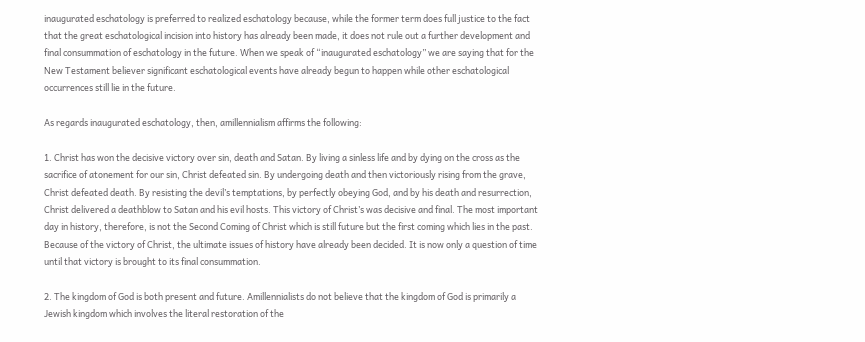inaugurated eschatology is preferred to realized eschatology because, while the former term does full justice to the fact that the great eschatological incision into history has already been made, it does not rule out a further development and final consummation of eschatology in the future. When we speak of “inaugurated eschatology” we are saying that for the New Testament believer significant eschatological events have already begun to happen while other eschatological occurrences still lie in the future.

As regards inaugurated eschatology, then, amillennialism affirms the following:

1. Christ has won the decisive victory over sin, death and Satan. By living a sinless life and by dying on the cross as the sacrifice of atonement for our sin, Christ defeated sin. By undergoing death and then victoriously rising from the grave, Christ defeated death. By resisting the devil’s temptations, by perfectly obeying God, and by his death and resurrection, Christ delivered a deathblow to Satan and his evil hosts. This victory of Christ’s was decisive and final. The most important day in history, therefore, is not the Second Coming of Christ which is still future but the first coming which lies in the past. Because of the victory of Christ, the ultimate issues of history have already been decided. It is now only a question of time until that victory is brought to its final consummation.

2. The kingdom of God is both present and future. Amillennialists do not believe that the kingdom of God is primarily a Jewish kingdom which involves the literal restoration of the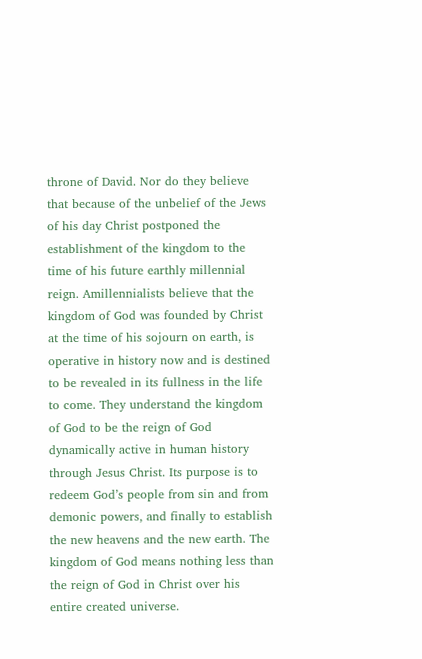throne of David. Nor do they believe that because of the unbelief of the Jews of his day Christ postponed the establishment of the kingdom to the time of his future earthly millennial reign. Amillennialists believe that the kingdom of God was founded by Christ at the time of his sojourn on earth, is operative in history now and is destined to be revealed in its fullness in the life to come. They understand the kingdom of God to be the reign of God dynamically active in human history through Jesus Christ. Its purpose is to redeem God’s people from sin and from demonic powers, and finally to establish the new heavens and the new earth. The kingdom of God means nothing less than the reign of God in Christ over his entire created universe.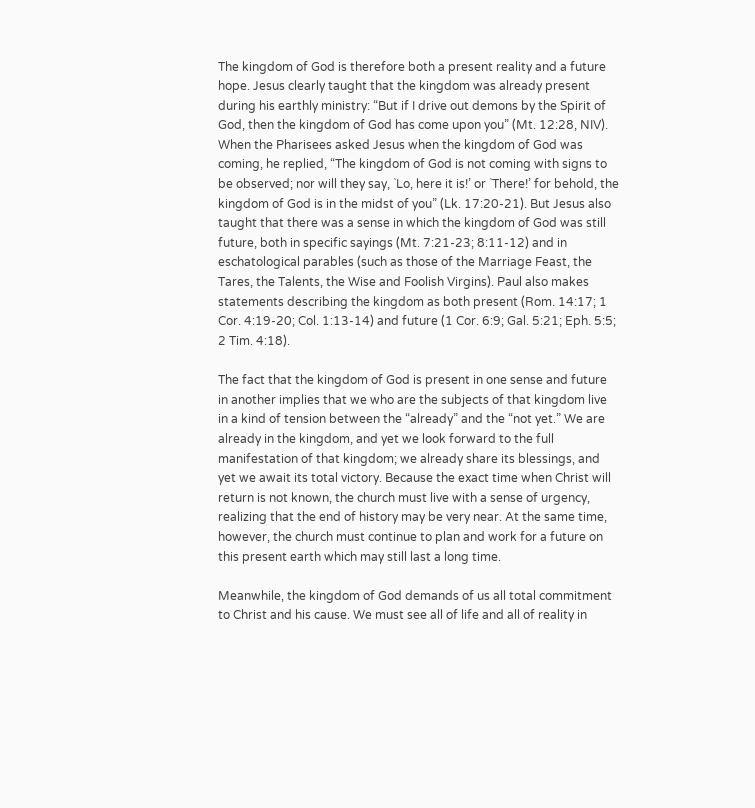The kingdom of God is therefore both a present reality and a future hope. Jesus clearly taught that the kingdom was already present during his earthly ministry: “But if I drive out demons by the Spirit of God, then the kingdom of God has come upon you” (Mt. 12:28, NIV). When the Pharisees asked Jesus when the kingdom of God was coming, he replied, “The kingdom of God is not coming with signs to be observed; nor will they say, `Lo, here it is!’ or `There!’ for behold, the kingdom of God is in the midst of you” (Lk. 17:20-21). But Jesus also taught that there was a sense in which the kingdom of God was still future, both in specific sayings (Mt. 7:21-23; 8:11-12) and in eschatological parables (such as those of the Marriage Feast, the Tares, the Talents, the Wise and Foolish Virgins). Paul also makes statements describing the kingdom as both present (Rom. 14:17; 1 Cor. 4:19-20; Col. 1:13-14) and future (1 Cor. 6:9; Gal. 5:21; Eph. 5:5; 2 Tim. 4:18).

The fact that the kingdom of God is present in one sense and future in another implies that we who are the subjects of that kingdom live in a kind of tension between the “already” and the “not yet.” We are already in the kingdom, and yet we look forward to the full manifestation of that kingdom; we already share its blessings, and yet we await its total victory. Because the exact time when Christ will return is not known, the church must live with a sense of urgency, realizing that the end of history may be very near. At the same time, however, the church must continue to plan and work for a future on this present earth which may still last a long time.

Meanwhile, the kingdom of God demands of us all total commitment to Christ and his cause. We must see all of life and all of reality in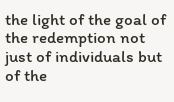the light of the goal of the redemption not just of individuals but of the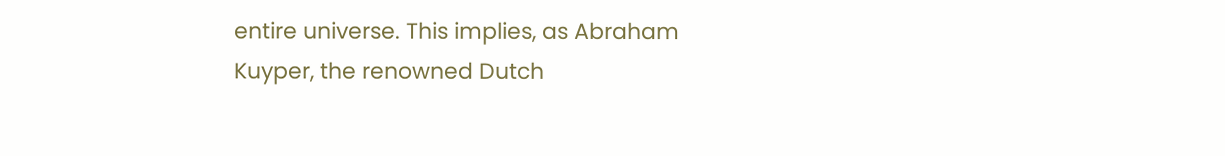entire universe. This implies, as Abraham Kuyper, the renowned Dutch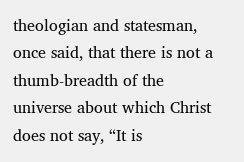theologian and statesman, once said, that there is not a thumb-breadth of the universe about which Christ does not say, “It is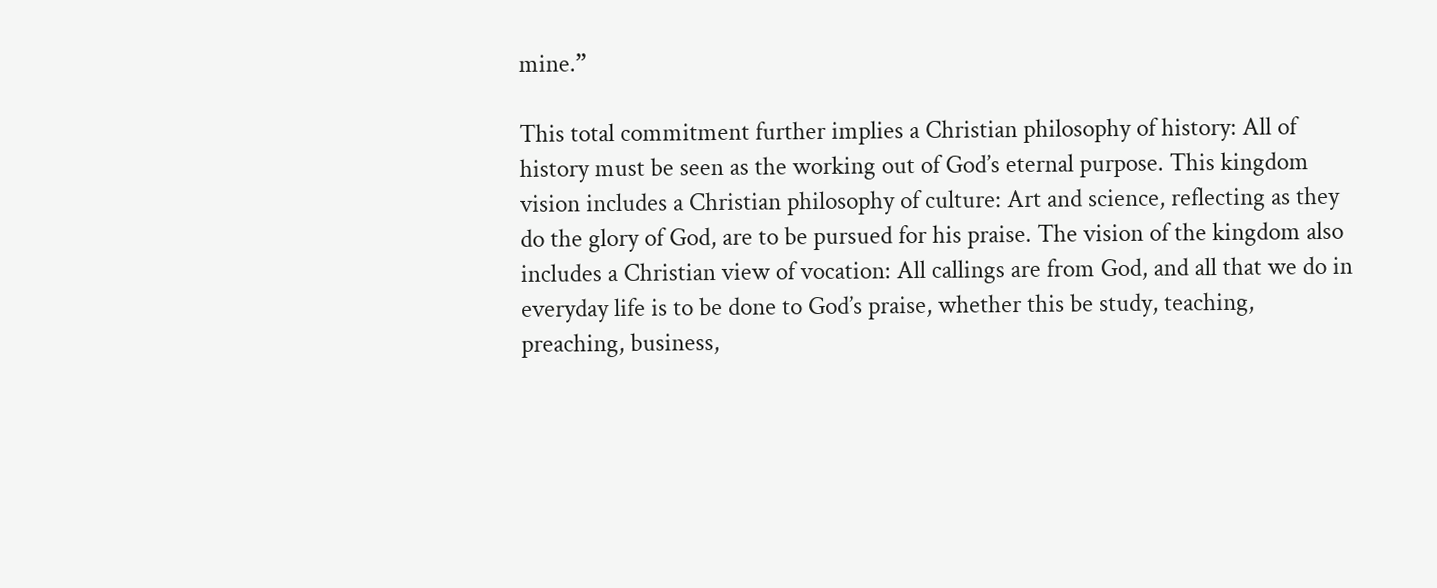mine.”

This total commitment further implies a Christian philosophy of history: All of history must be seen as the working out of God’s eternal purpose. This kingdom vision includes a Christian philosophy of culture: Art and science, reflecting as they do the glory of God, are to be pursued for his praise. The vision of the kingdom also includes a Christian view of vocation: All callings are from God, and all that we do in everyday life is to be done to God’s praise, whether this be study, teaching, preaching, business,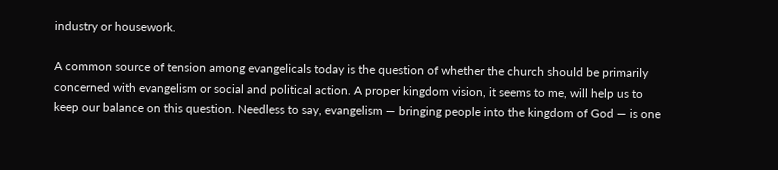industry or housework.

A common source of tension among evangelicals today is the question of whether the church should be primarily concerned with evangelism or social and political action. A proper kingdom vision, it seems to me, will help us to keep our balance on this question. Needless to say, evangelism — bringing people into the kingdom of God — is one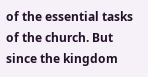of the essential tasks of the church. But since the kingdom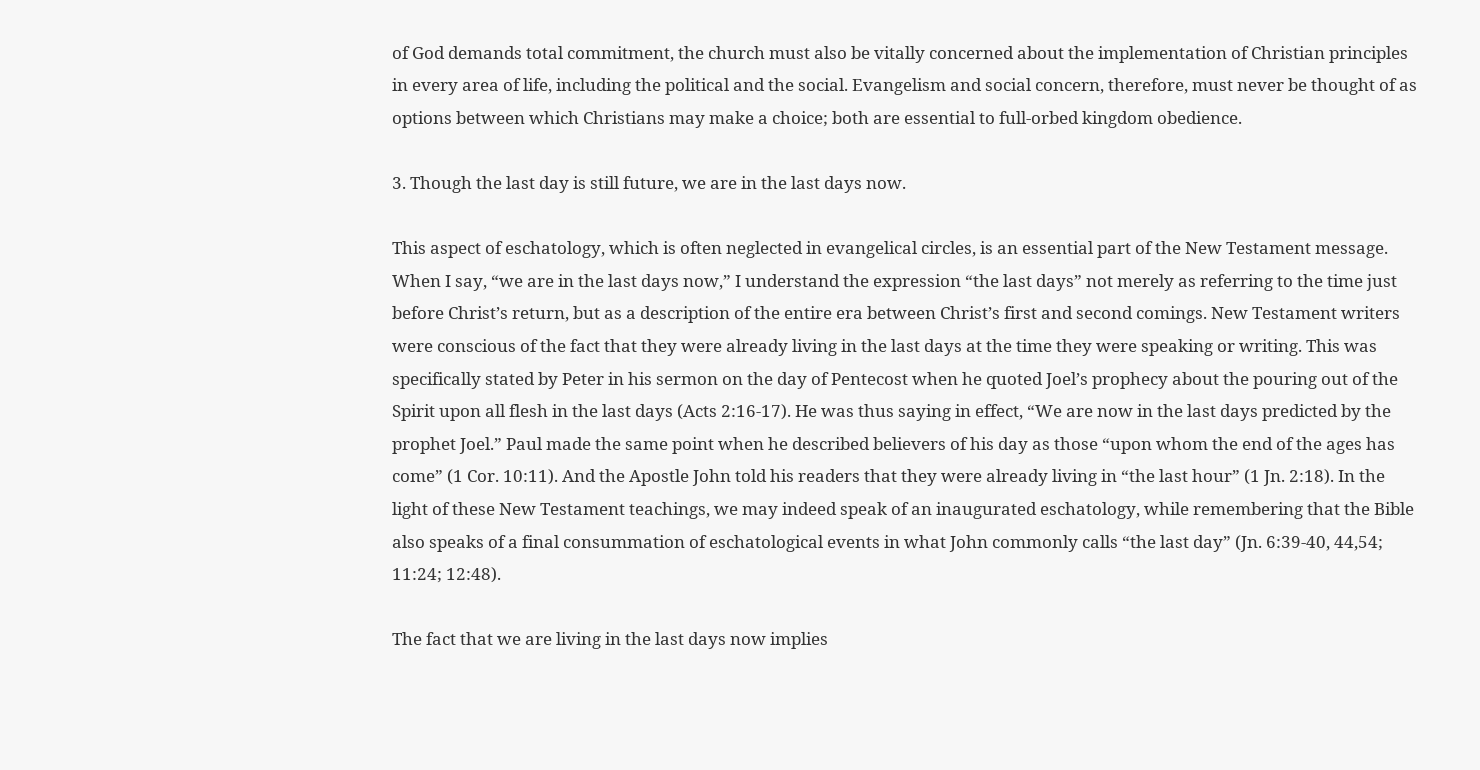of God demands total commitment, the church must also be vitally concerned about the implementation of Christian principles in every area of life, including the political and the social. Evangelism and social concern, therefore, must never be thought of as options between which Christians may make a choice; both are essential to full-orbed kingdom obedience.

3. Though the last day is still future, we are in the last days now.

This aspect of eschatology, which is often neglected in evangelical circles, is an essential part of the New Testament message. When I say, “we are in the last days now,” I understand the expression “the last days” not merely as referring to the time just before Christ’s return, but as a description of the entire era between Christ’s first and second comings. New Testament writers were conscious of the fact that they were already living in the last days at the time they were speaking or writing. This was specifically stated by Peter in his sermon on the day of Pentecost when he quoted Joel’s prophecy about the pouring out of the Spirit upon all flesh in the last days (Acts 2:16-17). He was thus saying in effect, “We are now in the last days predicted by the prophet Joel.” Paul made the same point when he described believers of his day as those “upon whom the end of the ages has come” (1 Cor. 10:11). And the Apostle John told his readers that they were already living in “the last hour” (1 Jn. 2:18). In the light of these New Testament teachings, we may indeed speak of an inaugurated eschatology, while remembering that the Bible also speaks of a final consummation of eschatological events in what John commonly calls “the last day” (Jn. 6:39-40, 44,54; 11:24; 12:48).

The fact that we are living in the last days now implies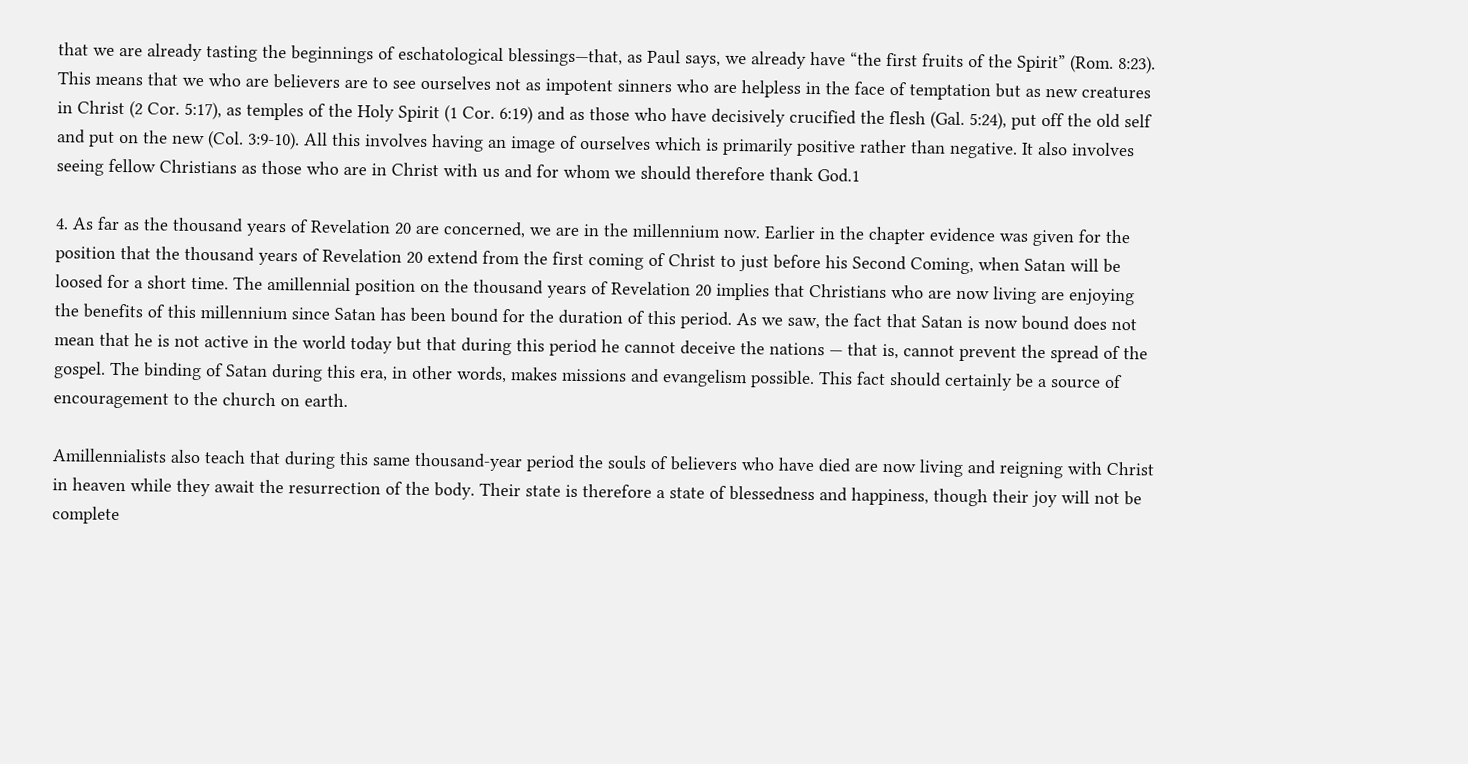that we are already tasting the beginnings of eschatological blessings—that, as Paul says, we already have “the first fruits of the Spirit” (Rom. 8:23). This means that we who are believers are to see ourselves not as impotent sinners who are helpless in the face of temptation but as new creatures in Christ (2 Cor. 5:17), as temples of the Holy Spirit (1 Cor. 6:19) and as those who have decisively crucified the flesh (Gal. 5:24), put off the old self and put on the new (Col. 3:9-10). All this involves having an image of ourselves which is primarily positive rather than negative. It also involves seeing fellow Christians as those who are in Christ with us and for whom we should therefore thank God.1

4. As far as the thousand years of Revelation 20 are concerned, we are in the millennium now. Earlier in the chapter evidence was given for the position that the thousand years of Revelation 20 extend from the first coming of Christ to just before his Second Coming, when Satan will be loosed for a short time. The amillennial position on the thousand years of Revelation 20 implies that Christians who are now living are enjoying the benefits of this millennium since Satan has been bound for the duration of this period. As we saw, the fact that Satan is now bound does not mean that he is not active in the world today but that during this period he cannot deceive the nations — that is, cannot prevent the spread of the gospel. The binding of Satan during this era, in other words, makes missions and evangelism possible. This fact should certainly be a source of encouragement to the church on earth.

Amillennialists also teach that during this same thousand-year period the souls of believers who have died are now living and reigning with Christ in heaven while they await the resurrection of the body. Their state is therefore a state of blessedness and happiness, though their joy will not be complete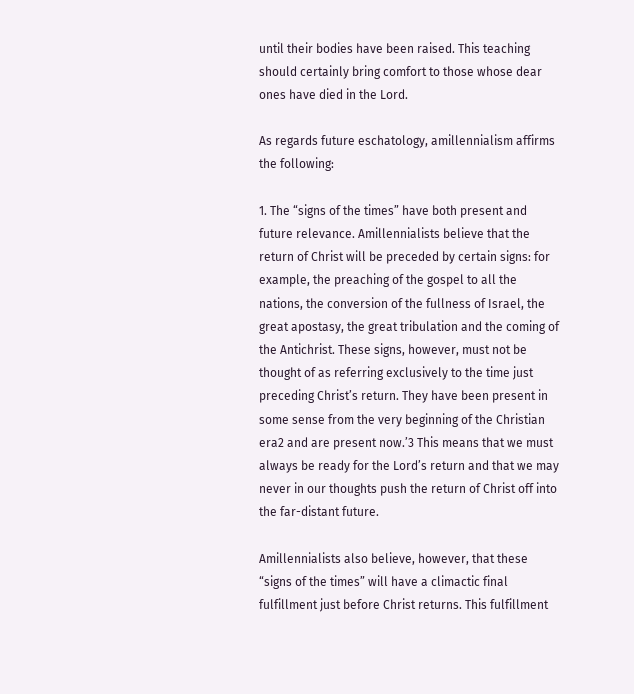until their bodies have been raised. This teaching should certainly bring comfort to those whose dear ones have died in the Lord.

As regards future eschatology, amillennialism affirms the following:

1. The “signs of the times” have both present and future relevance. Amillennialists believe that the return of Christ will be preceded by certain signs: for example, the preaching of the gospel to all the nations, the conversion of the fullness of Israel, the great apostasy, the great tribulation and the coming of the Antichrist. These signs, however, must not be thought of as referring exclusively to the time just preceding Christ’s return. They have been present in some sense from the very beginning of the Christian era2 and are present now.’3 This means that we must always be ready for the Lord’s return and that we may never in our thoughts push the return of Christ off into the far-distant future.

Amillennialists also believe, however, that these “signs of the times” will have a climactic final fulfillment just before Christ returns. This fulfillment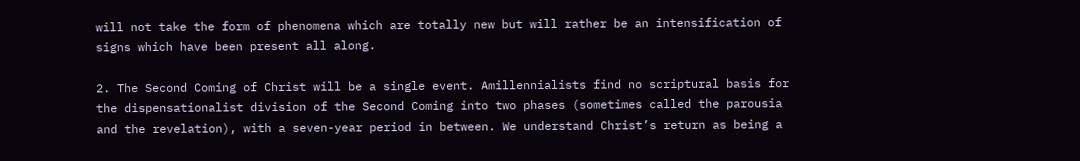will not take the form of phenomena which are totally new but will rather be an intensification of signs which have been present all along.

2. The Second Coming of Christ will be a single event. Amillennialists find no scriptural basis for the dispensationalist division of the Second Coming into two phases (sometimes called the parousia and the revelation), with a seven-year period in between. We understand Christ’s return as being a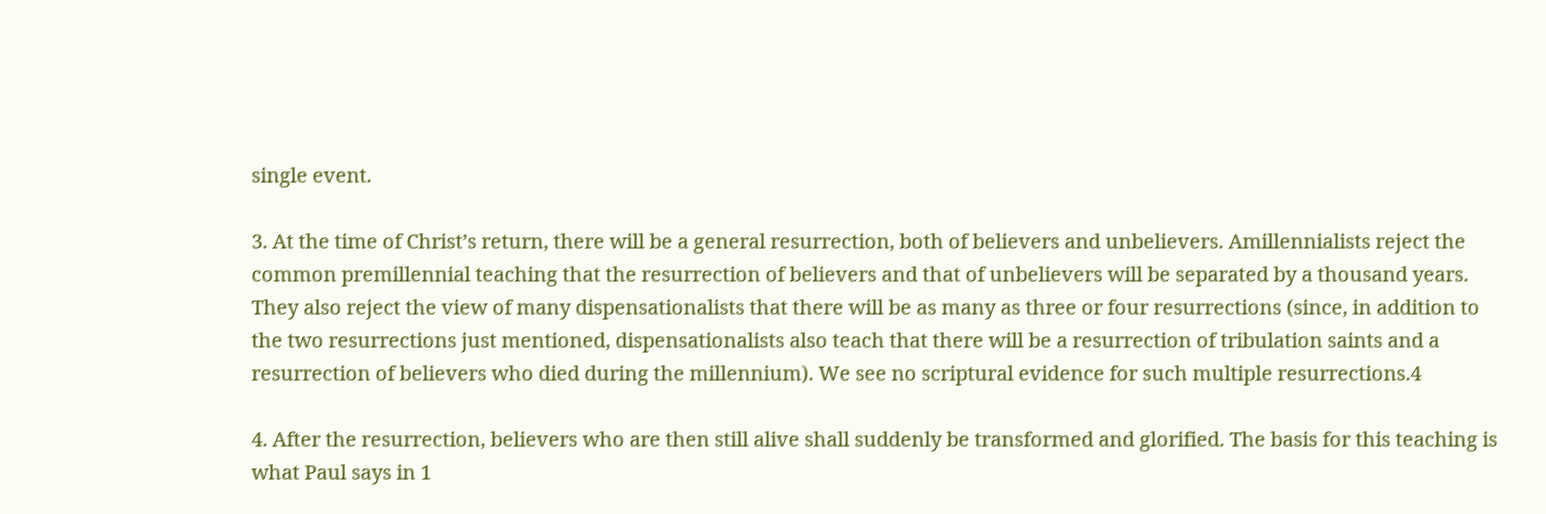single event.

3. At the time of Christ’s return, there will be a general resurrection, both of believers and unbelievers. Amillennialists reject the common premillennial teaching that the resurrection of believers and that of unbelievers will be separated by a thousand years. They also reject the view of many dispensationalists that there will be as many as three or four resurrections (since, in addition to the two resurrections just mentioned, dispensationalists also teach that there will be a resurrection of tribulation saints and a resurrection of believers who died during the millennium). We see no scriptural evidence for such multiple resurrections.4

4. After the resurrection, believers who are then still alive shall suddenly be transformed and glorified. The basis for this teaching is what Paul says in 1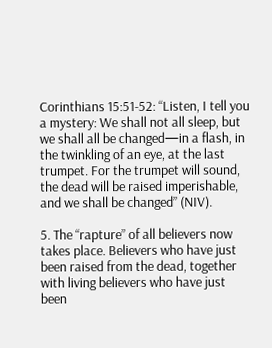Corinthians 15:51-52: “Listen, I tell you a mystery: We shall not all sleep, but we shall all be changed—in a flash, in the twinkling of an eye, at the last trumpet. For the trumpet will sound, the dead will be raised imperishable, and we shall be changed” (NIV).

5. The “rapture” of all believers now takes place. Believers who have just been raised from the dead, together with living believers who have just been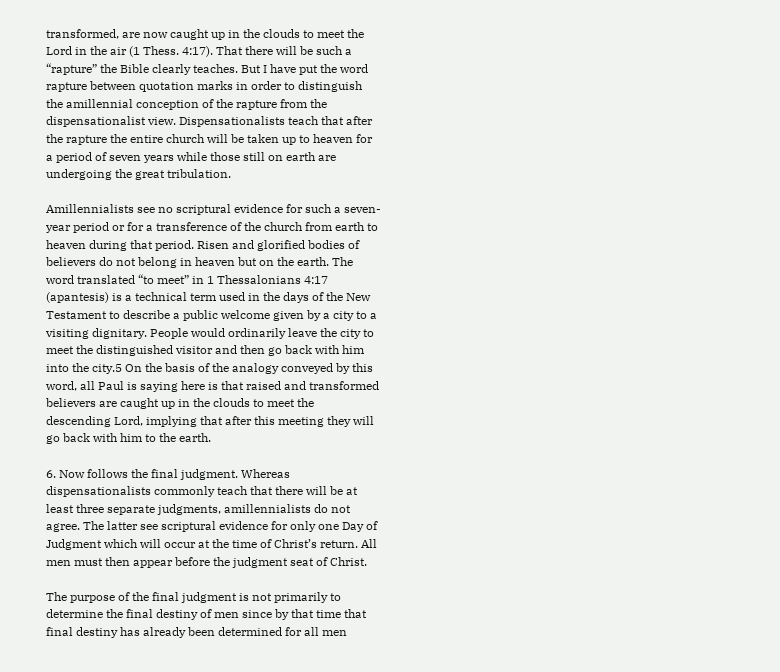transformed, are now caught up in the clouds to meet the Lord in the air (1 Thess. 4:17). That there will be such a “rapture” the Bible clearly teaches. But I have put the word rapture between quotation marks in order to distinguish the amillennial conception of the rapture from the dispensationalist view. Dispensationalists teach that after the rapture the entire church will be taken up to heaven for a period of seven years while those still on earth are undergoing the great tribulation.

Amillennialists see no scriptural evidence for such a seven-year period or for a transference of the church from earth to heaven during that period. Risen and glorified bodies of believers do not belong in heaven but on the earth. The word translated “to meet” in 1 Thessalonians 4:17 (apantesis) is a technical term used in the days of the New Testament to describe a public welcome given by a city to a visiting dignitary. People would ordinarily leave the city to meet the distinguished visitor and then go back with him into the city.5 On the basis of the analogy conveyed by this word, all Paul is saying here is that raised and transformed believers are caught up in the clouds to meet the descending Lord, implying that after this meeting they will go back with him to the earth.

6. Now follows the final judgment. Whereas dispensationalists commonly teach that there will be at least three separate judgments, amillennialists do not agree. The latter see scriptural evidence for only one Day of Judgment which will occur at the time of Christ’s return. All men must then appear before the judgment seat of Christ.

The purpose of the final judgment is not primarily to determine the final destiny of men since by that time that final destiny has already been determined for all men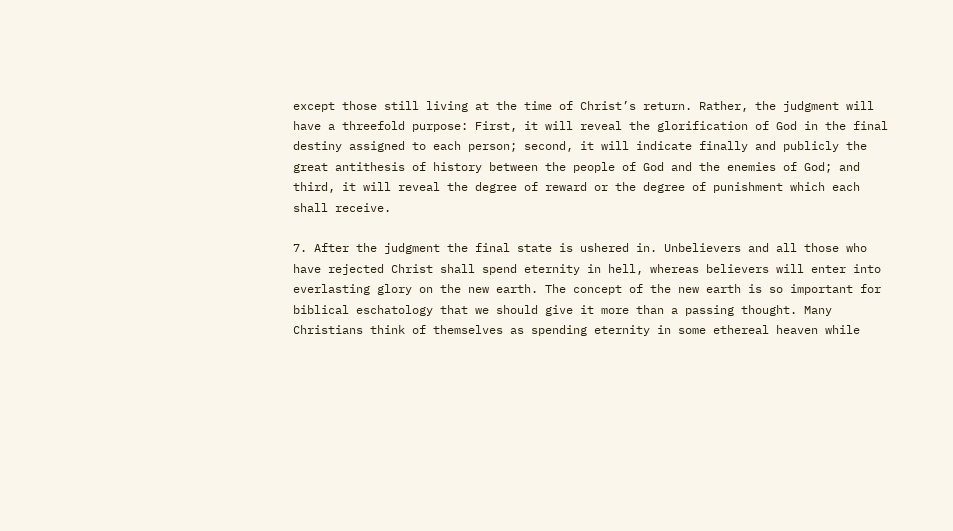except those still living at the time of Christ’s return. Rather, the judgment will have a threefold purpose: First, it will reveal the glorification of God in the final destiny assigned to each person; second, it will indicate finally and publicly the great antithesis of history between the people of God and the enemies of God; and third, it will reveal the degree of reward or the degree of punishment which each shall receive.

7. After the judgment the final state is ushered in. Unbelievers and all those who have rejected Christ shall spend eternity in hell, whereas believers will enter into everlasting glory on the new earth. The concept of the new earth is so important for biblical eschatology that we should give it more than a passing thought. Many Christians think of themselves as spending eternity in some ethereal heaven while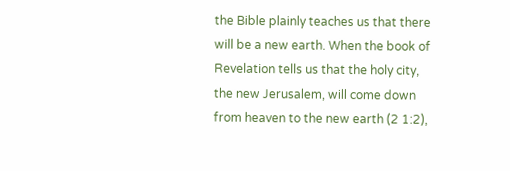the Bible plainly teaches us that there will be a new earth. When the book of Revelation tells us that the holy city, the new Jerusalem, will come down from heaven to the new earth (2 1:2),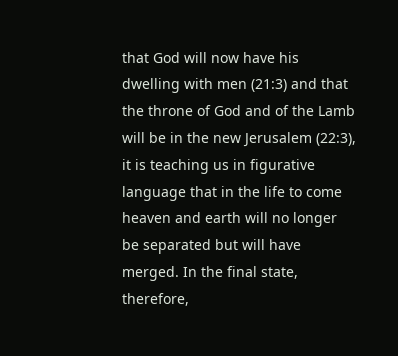that God will now have his dwelling with men (21:3) and that the throne of God and of the Lamb will be in the new Jerusalem (22:3), it is teaching us in figurative language that in the life to come heaven and earth will no longer be separated but will have merged. In the final state, therefore,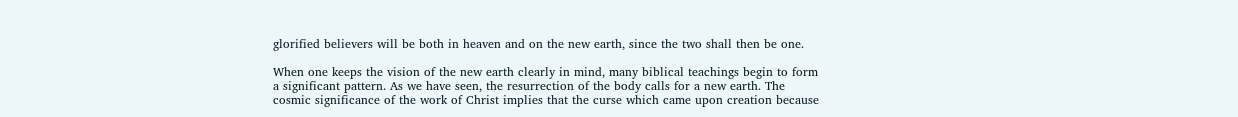glorified believers will be both in heaven and on the new earth, since the two shall then be one.

When one keeps the vision of the new earth clearly in mind, many biblical teachings begin to form a significant pattern. As we have seen, the resurrection of the body calls for a new earth. The cosmic significance of the work of Christ implies that the curse which came upon creation because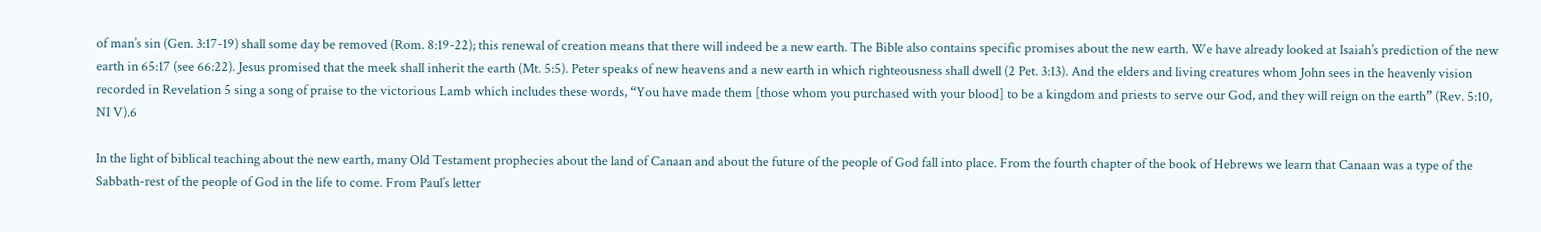of man’s sin (Gen. 3:17-19) shall some day be removed (Rom. 8:19-22); this renewal of creation means that there will indeed be a new earth. The Bible also contains specific promises about the new earth. We have already looked at Isaiah’s prediction of the new earth in 65:17 (see 66:22). Jesus promised that the meek shall inherit the earth (Mt. 5:5). Peter speaks of new heavens and a new earth in which righteousness shall dwell (2 Pet. 3:13). And the elders and living creatures whom John sees in the heavenly vision recorded in Revelation 5 sing a song of praise to the victorious Lamb which includes these words, “You have made them [those whom you purchased with your blood] to be a kingdom and priests to serve our God, and they will reign on the earth” (Rev. 5:10, NI V).6

In the light of biblical teaching about the new earth, many Old Testament prophecies about the land of Canaan and about the future of the people of God fall into place. From the fourth chapter of the book of Hebrews we learn that Canaan was a type of the Sabbath-rest of the people of God in the life to come. From Paul’s letter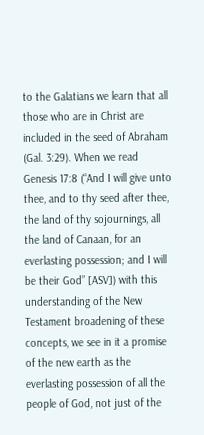to the Galatians we learn that all those who are in Christ are included in the seed of Abraham (Gal. 3:29). When we read Genesis 17:8 (“And I will give unto thee, and to thy seed after thee, the land of thy sojournings, all the land of Canaan, for an everlasting possession; and I will be their God” [ASV]) with this understanding of the New Testament broadening of these concepts, we see in it a promise of the new earth as the everlasting possession of all the people of God, not just of the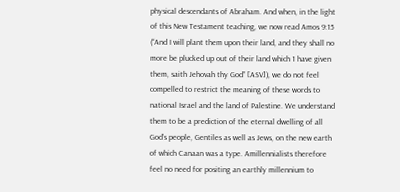physical descendants of Abraham. And when, in the light of this New Testament teaching, we now read Amos 9:15 (“And I will plant them upon their land, and they shall no more be plucked up out of their land which 1 have given them, saith Jehovah thy God” [ASV]), we do not feel compelled to restrict the meaning of these words to national Israel and the land of Palestine. We understand them to be a prediction of the eternal dwelling of all God’s people, Gentiles as well as Jews, on the new earth of which Canaan was a type. Amillennialists therefore feel no need for positing an earthly millennium to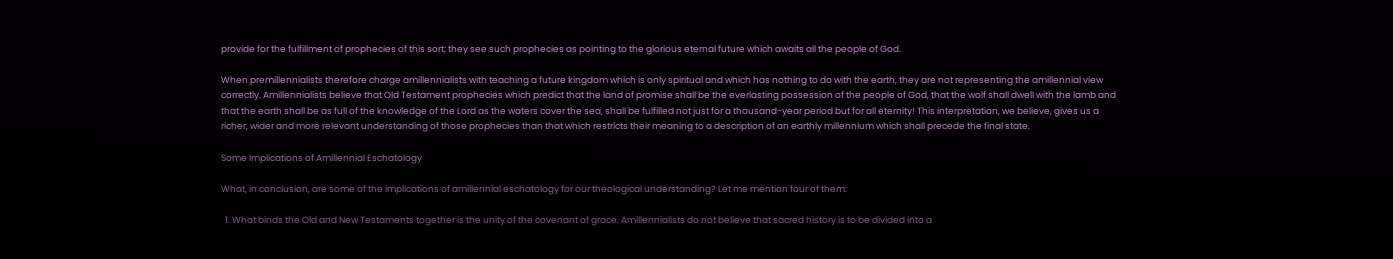provide for the fulfillment of prophecies of this sort; they see such prophecies as pointing to the glorious eternal future which awaits all the people of God.

When premillennialists therefore charge amillennialists with teaching a future kingdom which is only spiritual and which has nothing to do with the earth, they are not representing the amillennial view correctly. Amillennialists believe that Old Testament prophecies which predict that the land of promise shall be the everlasting possession of the people of God, that the wolf shall dwell with the lamb and that the earth shall be as full of the knowledge of the Lord as the waters cover the sea, shall be fulfilled not just for a thousand-year period but for all eternity! This interpretation, we believe, gives us a richer, wider and more relevant understanding of those prophecies than that which restricts their meaning to a description of an earthly millennium which shall precede the final state.

Some Implications of Amillennial Eschatology

What, in conclusion, are some of the implications of amillennial eschatology for our theological understanding? Let me mention four of them:

  1. What binds the Old and New Testaments together is the unity of the covenant of grace. Amillennialists do not believe that sacred history is to be divided into a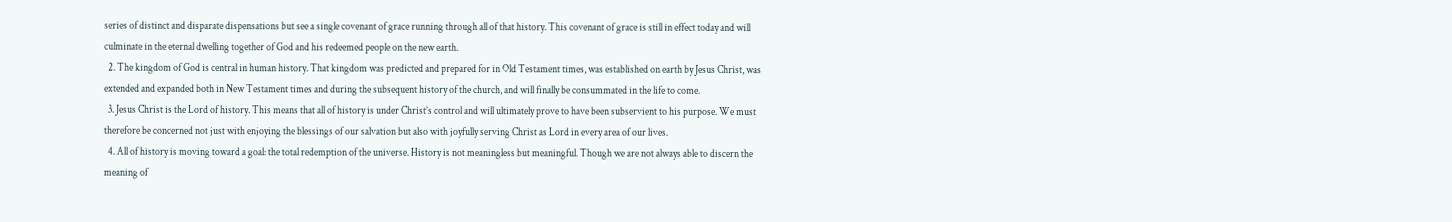series of distinct and disparate dispensations but see a single covenant of grace running through all of that history. This covenant of grace is still in effect today and will culminate in the eternal dwelling together of God and his redeemed people on the new earth.
  2. The kingdom of God is central in human history. That kingdom was predicted and prepared for in Old Testament times, was established on earth by Jesus Christ, was extended and expanded both in New Testament times and during the subsequent history of the church, and will finally be consummated in the life to come.
  3. Jesus Christ is the Lord of history. This means that all of history is under Christ’s control and will ultimately prove to have been subservient to his purpose. We must therefore be concerned not just with enjoying the blessings of our salvation but also with joyfully serving Christ as Lord in every area of our lives.
  4. All of history is moving toward a goal: the total redemption of the universe. History is not meaningless but meaningful. Though we are not always able to discern the meaning of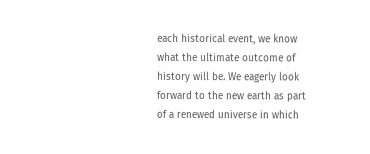each historical event, we know what the ultimate outcome of history will be. We eagerly look forward to the new earth as part of a renewed universe in which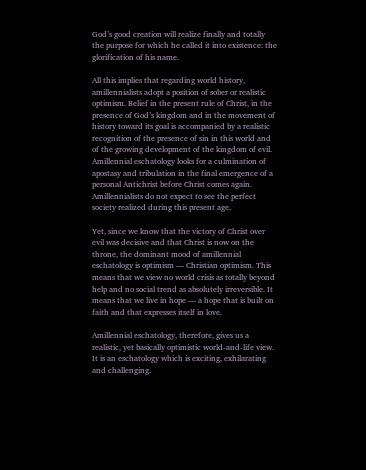God’s good creation will realize finally and totally the purpose for which he called it into existence: the glorification of his name.

All this implies that regarding world history, amillennialists adopt a position of sober or realistic optimism. Belief in the present rule of Christ, in the presence of God’s kingdom and in the movement of history toward its goal is accompanied by a realistic recognition of the presence of sin in this world and of the growing development of the kingdom of evil. Amillennial eschatology looks for a culmination of apostasy and tribulation in the final emergence of a personal Antichrist before Christ comes again. Amillennialists do not expect to see the perfect society realized during this present age.

Yet, since we know that the victory of Christ over evil was decisive and that Christ is now on the throne, the dominant mood of amillennial eschatology is optimism — Christian optimism. This means that we view no world crisis as totally beyond help and no social trend as absolutely irreversible. It means that we live in hope — a hope that is built on faith and that expresses itself in love.

Amillennial eschatology, therefore, gives us a realistic, yet basically optimistic world-and-life view. It is an eschatology which is exciting, exhilarating and challenging.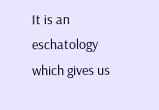It is an eschatology which gives us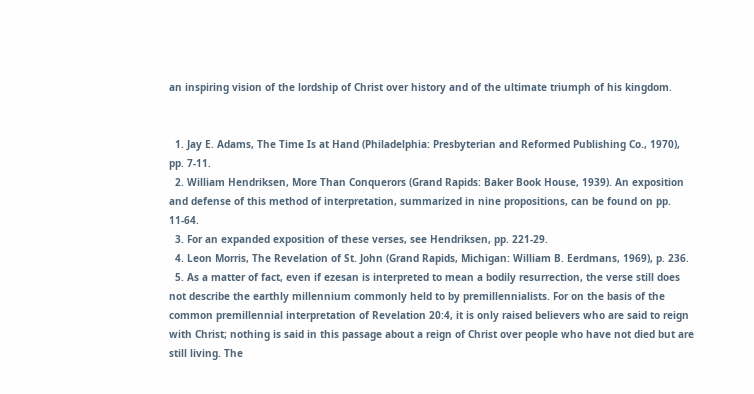an inspiring vision of the lordship of Christ over history and of the ultimate triumph of his kingdom.


  1. Jay E. Adams, The Time Is at Hand (Philadelphia: Presbyterian and Reformed Publishing Co., 1970), pp. 7-11.
  2. William Hendriksen, More Than Conquerors (Grand Rapids: Baker Book House, 1939). An exposition and defense of this method of interpretation, summarized in nine propositions, can be found on pp. 11-64.
  3. For an expanded exposition of these verses, see Hendriksen, pp. 221-29.
  4. Leon Morris, The Revelation of St. John (Grand Rapids, Michigan: William B. Eerdmans, 1969), p. 236.
  5. As a matter of fact, even if ezesan is interpreted to mean a bodily resurrection, the verse still does not describe the earthly millennium commonly held to by premillennialists. For on the basis of the common premillennial interpretation of Revelation 20:4, it is only raised believers who are said to reign with Christ; nothing is said in this passage about a reign of Christ over people who have not died but are still living. The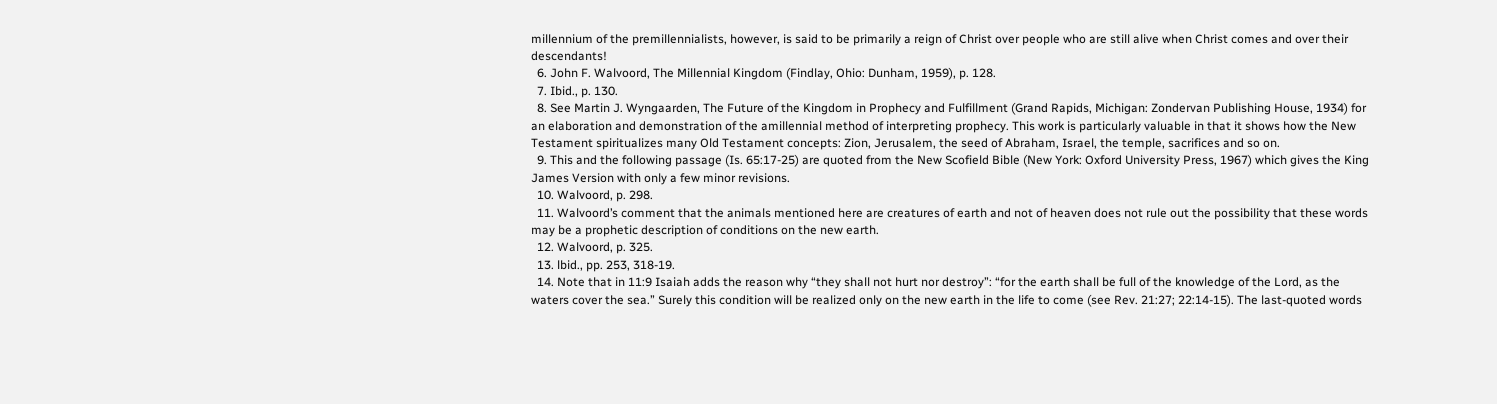millennium of the premillennialists, however, is said to be primarily a reign of Christ over people who are still alive when Christ comes and over their descendants!
  6. John F. Walvoord, The Millennial Kingdom (Findlay, Ohio: Dunham, 1959), p. 128.
  7. Ibid., p. 130.
  8. See Martin J. Wyngaarden, The Future of the Kingdom in Prophecy and Fulfillment (Grand Rapids, Michigan: Zondervan Publishing House, 1934) for an elaboration and demonstration of the amillennial method of interpreting prophecy. This work is particularly valuable in that it shows how the New Testament spiritualizes many Old Testament concepts: Zion, Jerusalem, the seed of Abraham, Israel, the temple, sacrifices and so on.
  9. This and the following passage (Is. 65:17-25) are quoted from the New Scofield Bible (New York: Oxford University Press, 1967) which gives the King James Version with only a few minor revisions.
  10. Walvoord, p. 298.
  11. Walvoord’s comment that the animals mentioned here are creatures of earth and not of heaven does not rule out the possibility that these words may be a prophetic description of conditions on the new earth.
  12. Walvoord, p. 325.
  13. lbid., pp. 253, 318-19.
  14. Note that in 11:9 Isaiah adds the reason why “they shall not hurt nor destroy”: “for the earth shall be full of the knowledge of the Lord, as the waters cover the sea.” Surely this condition will be realized only on the new earth in the life to come (see Rev. 21:27; 22:14-15). The last-quoted words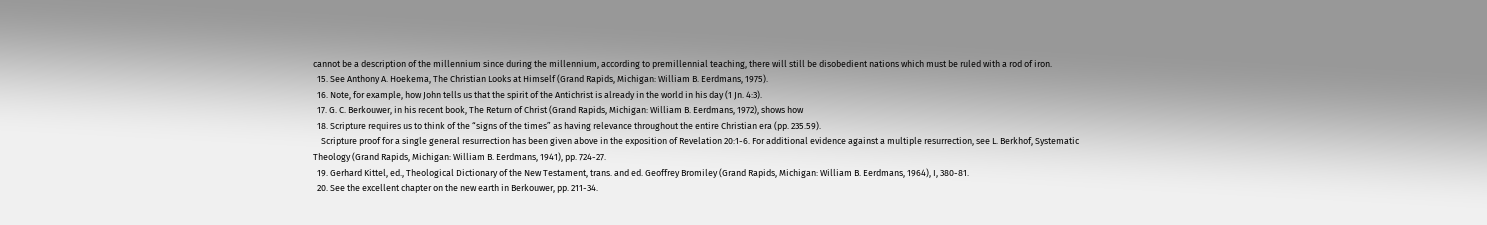cannot be a description of the millennium since during the millennium, according to premillennial teaching, there will still be disobedient nations which must be ruled with a rod of iron.
  15. See Anthony A. Hoekema, The Christian Looks at Himself (Grand Rapids, Michigan: William B. Eerdmans, 1975).
  16. Note, for example, how John tells us that the spirit of the Antichrist is already in the world in his day (1 Jn. 4:3).
  17. G. C. Berkouwer, in his recent book, The Return of Christ (Grand Rapids, Michigan: William B. Eerdmans, 1972), shows how
  18. Scripture requires us to think of the “signs of the times” as having relevance throughout the entire Christian era (pp. 235.59).
    Scripture proof for a single general resurrection has been given above in the exposition of Revelation 20:1-6. For additional evidence against a multiple resurrection, see L. Berkhof, Systematic Theology (Grand Rapids, Michigan: William B. Eerdmans, 1941), pp. 724-27.
  19. Gerhard Kittel, ed., Theological Dictionary of the New Testament, trans. and ed. Geoffrey Bromiley (Grand Rapids, Michigan: William B. Eerdmans, 1964), I, 380-81.
  20. See the excellent chapter on the new earth in Berkouwer, pp. 211-34.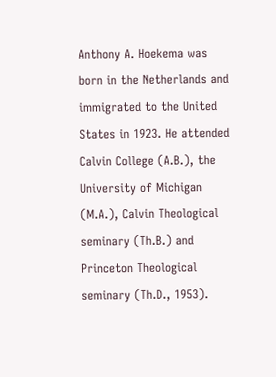Anthony A. Hoekema was born in the Netherlands and immigrated to the United States in 1923. He attended Calvin College (A.B.), the University of Michigan (M.A.), Calvin Theological seminary (Th.B.) and Princeton Theological seminary (Th.D., 1953).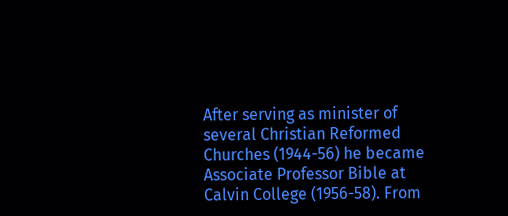After serving as minister of several Christian Reformed Churches (1944-56) he became Associate Professor Bible at Calvin College (1956-58). From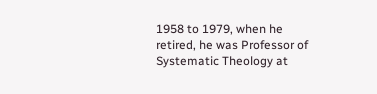1958 to 1979, when he retired, he was Professor of Systematic Theology at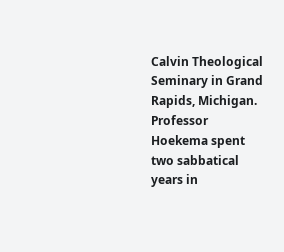Calvin Theological Seminary in Grand Rapids, Michigan. Professor Hoekema spent two sabbatical years in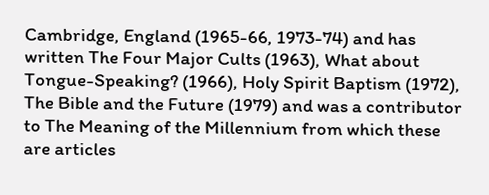Cambridge, England (1965-66, 1973-74) and has written The Four Major Cults (1963), What about Tongue-Speaking? (1966), Holy Spirit Baptism (1972), The Bible and the Future (1979) and was a contributor to The Meaning of the Millennium from which these are articles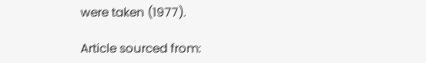were taken (1977).

Article sourced from: